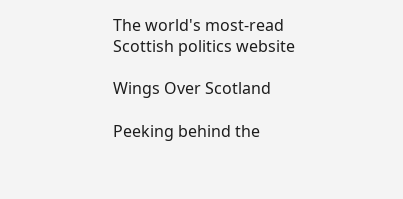The world's most-read Scottish politics website

Wings Over Scotland

Peeking behind the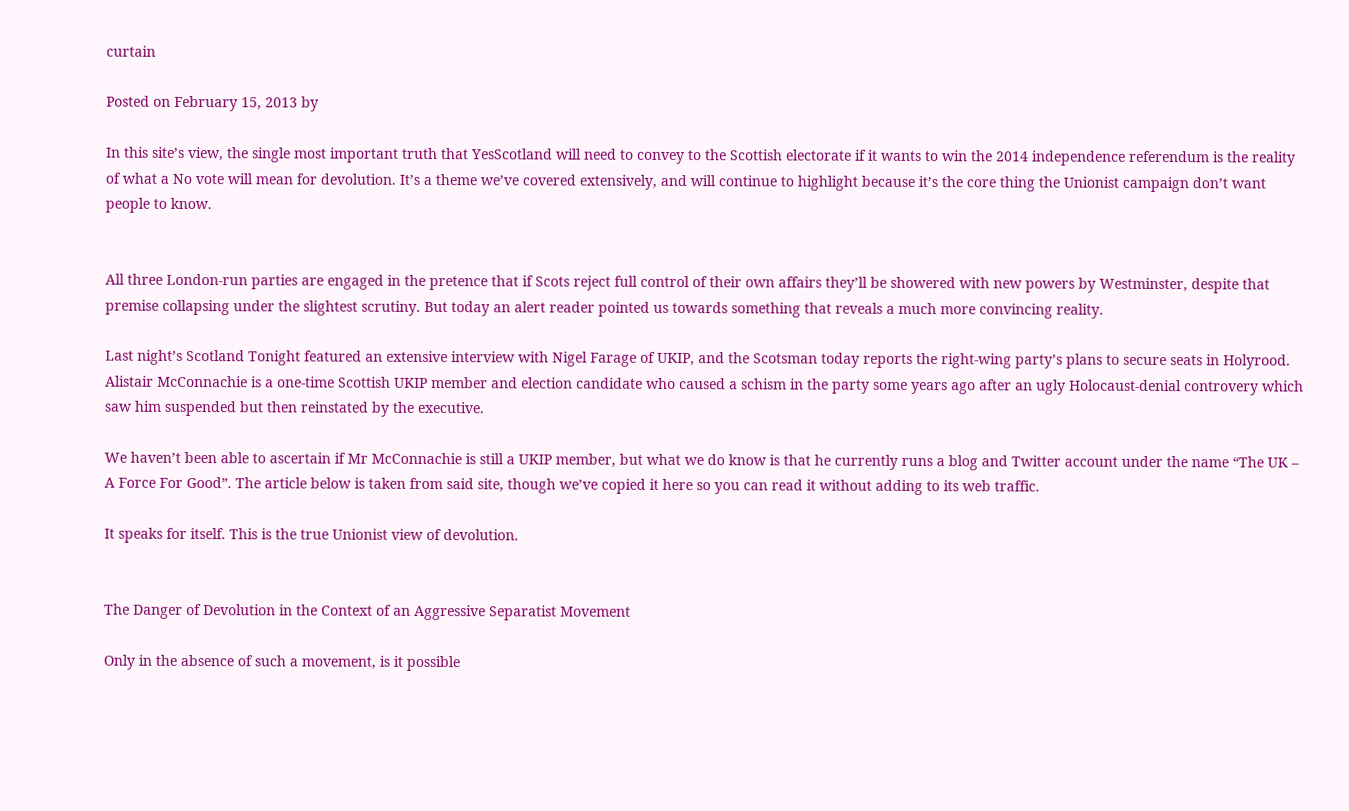curtain

Posted on February 15, 2013 by

In this site’s view, the single most important truth that YesScotland will need to convey to the Scottish electorate if it wants to win the 2014 independence referendum is the reality of what a No vote will mean for devolution. It’s a theme we’ve covered extensively, and will continue to highlight because it’s the core thing the Unionist campaign don’t want people to know.


All three London-run parties are engaged in the pretence that if Scots reject full control of their own affairs they’ll be showered with new powers by Westminster, despite that premise collapsing under the slightest scrutiny. But today an alert reader pointed us towards something that reveals a much more convincing reality.

Last night’s Scotland Tonight featured an extensive interview with Nigel Farage of UKIP, and the Scotsman today reports the right-wing party’s plans to secure seats in Holyrood. Alistair McConnachie is a one-time Scottish UKIP member and election candidate who caused a schism in the party some years ago after an ugly Holocaust-denial controvery which saw him suspended but then reinstated by the executive.

We haven’t been able to ascertain if Mr McConnachie is still a UKIP member, but what we do know is that he currently runs a blog and Twitter account under the name “The UK – A Force For Good”. The article below is taken from said site, though we’ve copied it here so you can read it without adding to its web traffic.

It speaks for itself. This is the true Unionist view of devolution.


The Danger of Devolution in the Context of an Aggressive Separatist Movement

Only in the absence of such a movement, is it possible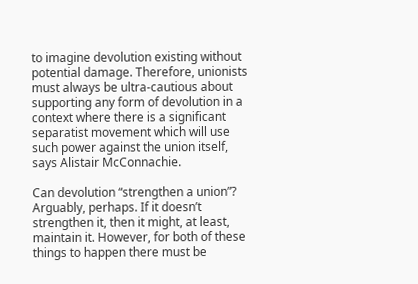to imagine devolution existing without potential damage. Therefore, unionists must always be ultra-cautious about supporting any form of devolution in a context where there is a significant separatist movement which will use such power against the union itself, says Alistair McConnachie.

Can devolution “strengthen a union”? Arguably, perhaps. If it doesn’t strengthen it, then it might, at least, maintain it. However, for both of these things to happen there must be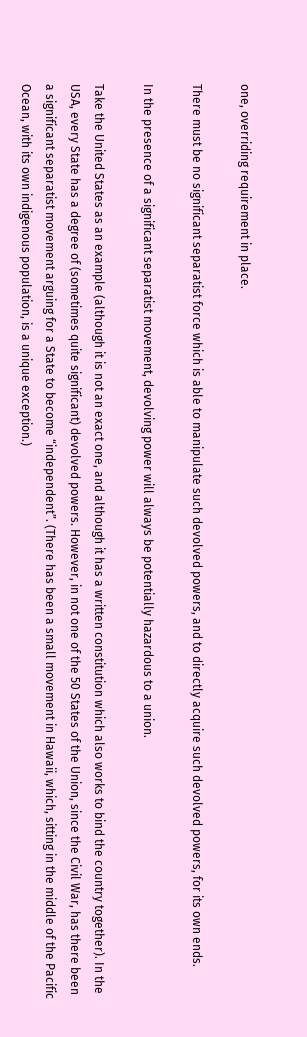one, overriding requirement in place.

There must be no significant separatist force which is able to manipulate such devolved powers, and to directly acquire such devolved powers, for its own ends.

In the presence of a significant separatist movement, devolving power will always be potentially hazardous to a union.

Take the United States as an example (although it is not an exact one, and although it has a written constitution which also works to bind the country together). In the USA, every State has a degree of (sometimes quite significant) devolved powers. However, in not one of the 50 States of the Union, since the Civil War, has there been a significant separatist movement arguing for a State to become “independent”. (There has been a small movement in Hawaii, which, sitting in the middle of the Pacific Ocean, with its own indigenous population, is a unique exception.)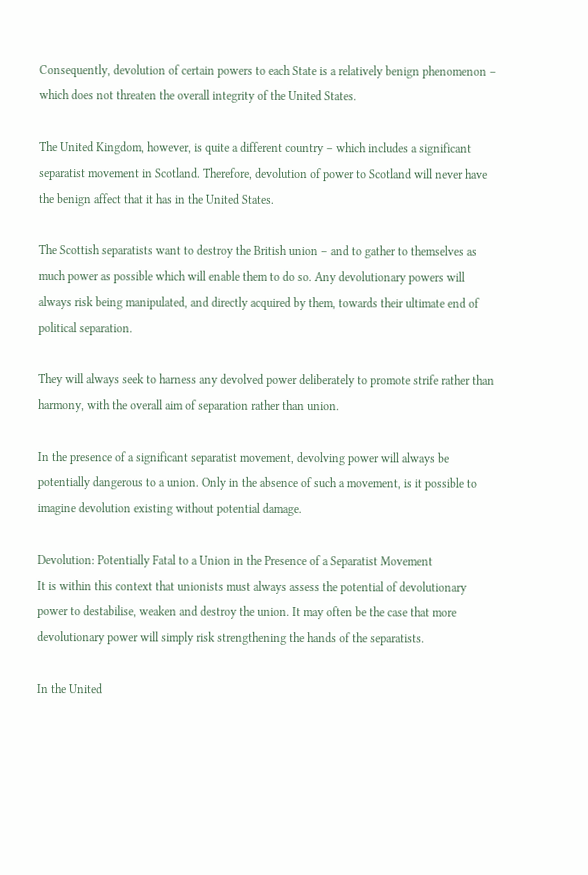Consequently, devolution of certain powers to each State is a relatively benign phenomenon – which does not threaten the overall integrity of the United States.

The United Kingdom, however, is quite a different country – which includes a significant separatist movement in Scotland. Therefore, devolution of power to Scotland will never have the benign affect that it has in the United States.

The Scottish separatists want to destroy the British union – and to gather to themselves as much power as possible which will enable them to do so. Any devolutionary powers will always risk being manipulated, and directly acquired by them, towards their ultimate end of political separation.

They will always seek to harness any devolved power deliberately to promote strife rather than harmony, with the overall aim of separation rather than union.

In the presence of a significant separatist movement, devolving power will always be potentially dangerous to a union. Only in the absence of such a movement, is it possible to imagine devolution existing without potential damage.

Devolution: Potentially Fatal to a Union in the Presence of a Separatist Movement
It is within this context that unionists must always assess the potential of devolutionary power to destabilise, weaken and destroy the union. It may often be the case that more devolutionary power will simply risk strengthening the hands of the separatists.

In the United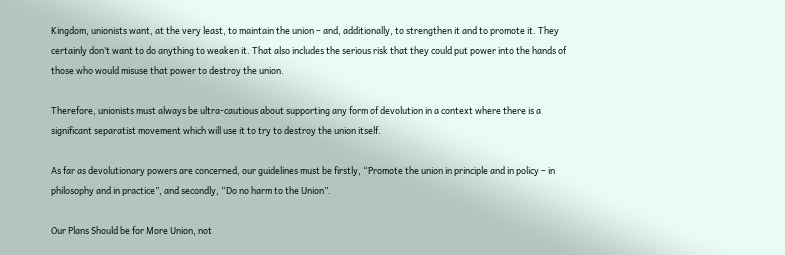Kingdom, unionists want, at the very least, to maintain the union – and, additionally, to strengthen it and to promote it. They certainly don’t want to do anything to weaken it. That also includes the serious risk that they could put power into the hands of those who would misuse that power to destroy the union.

Therefore, unionists must always be ultra-cautious about supporting any form of devolution in a context where there is a significant separatist movement which will use it to try to destroy the union itself.

As far as devolutionary powers are concerned, our guidelines must be firstly, “Promote the union in principle and in policy – in philosophy and in practice”, and secondly, “Do no harm to the Union”.

Our Plans Should be for More Union, not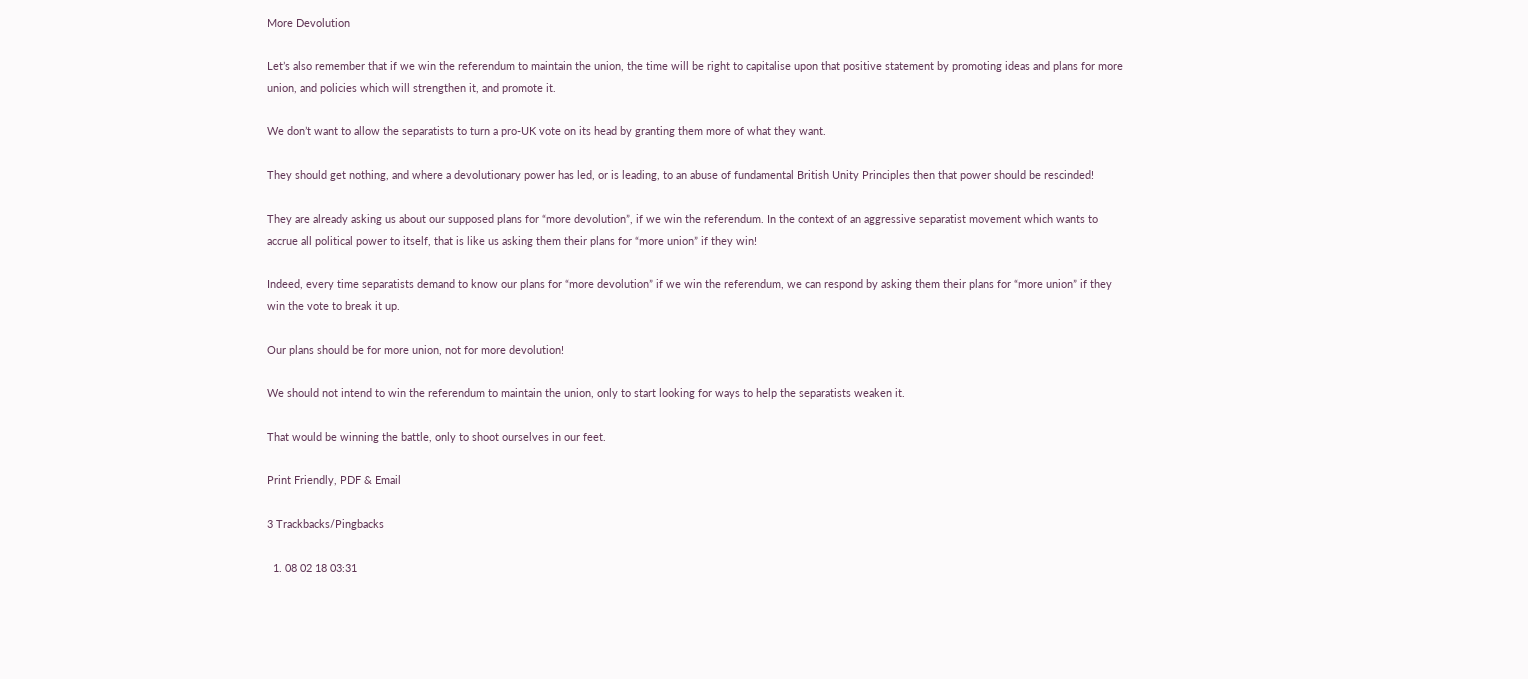More Devolution

Let’s also remember that if we win the referendum to maintain the union, the time will be right to capitalise upon that positive statement by promoting ideas and plans for more union, and policies which will strengthen it, and promote it.

We don’t want to allow the separatists to turn a pro-UK vote on its head by granting them more of what they want.

They should get nothing, and where a devolutionary power has led, or is leading, to an abuse of fundamental British Unity Principles then that power should be rescinded!

They are already asking us about our supposed plans for “more devolution”, if we win the referendum. In the context of an aggressive separatist movement which wants to accrue all political power to itself, that is like us asking them their plans for “more union” if they win!

Indeed, every time separatists demand to know our plans for “more devolution” if we win the referendum, we can respond by asking them their plans for “more union” if they win the vote to break it up.

Our plans should be for more union, not for more devolution!

We should not intend to win the referendum to maintain the union, only to start looking for ways to help the separatists weaken it.

That would be winning the battle, only to shoot ourselves in our feet.

Print Friendly, PDF & Email

3 Trackbacks/Pingbacks

  1. 08 02 18 03:31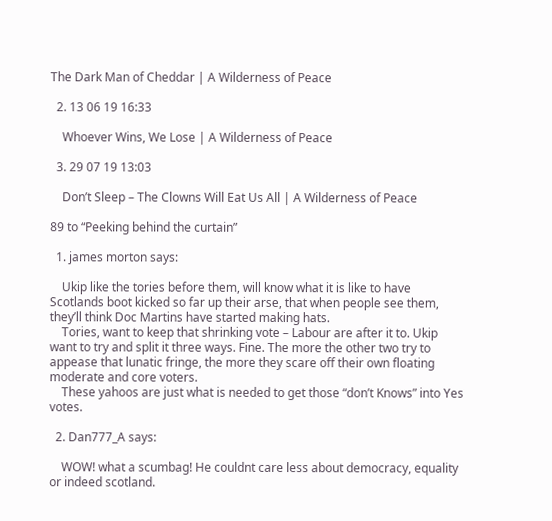The Dark Man of Cheddar | A Wilderness of Peace

  2. 13 06 19 16:33

    Whoever Wins, We Lose | A Wilderness of Peace

  3. 29 07 19 13:03

    Don’t Sleep – The Clowns Will Eat Us All | A Wilderness of Peace

89 to “Peeking behind the curtain”

  1. james morton says:

    Ukip like the tories before them, will know what it is like to have Scotlands boot kicked so far up their arse, that when people see them, they’ll think Doc Martins have started making hats.
    Tories, want to keep that shrinking vote – Labour are after it to. Ukip want to try and split it three ways. Fine. The more the other two try to appease that lunatic fringe, the more they scare off their own floating moderate and core voters.
    These yahoos are just what is needed to get those “don’t Knows” into Yes votes.

  2. Dan777_A says:

    WOW! what a scumbag! He couldnt care less about democracy, equality or indeed scotland.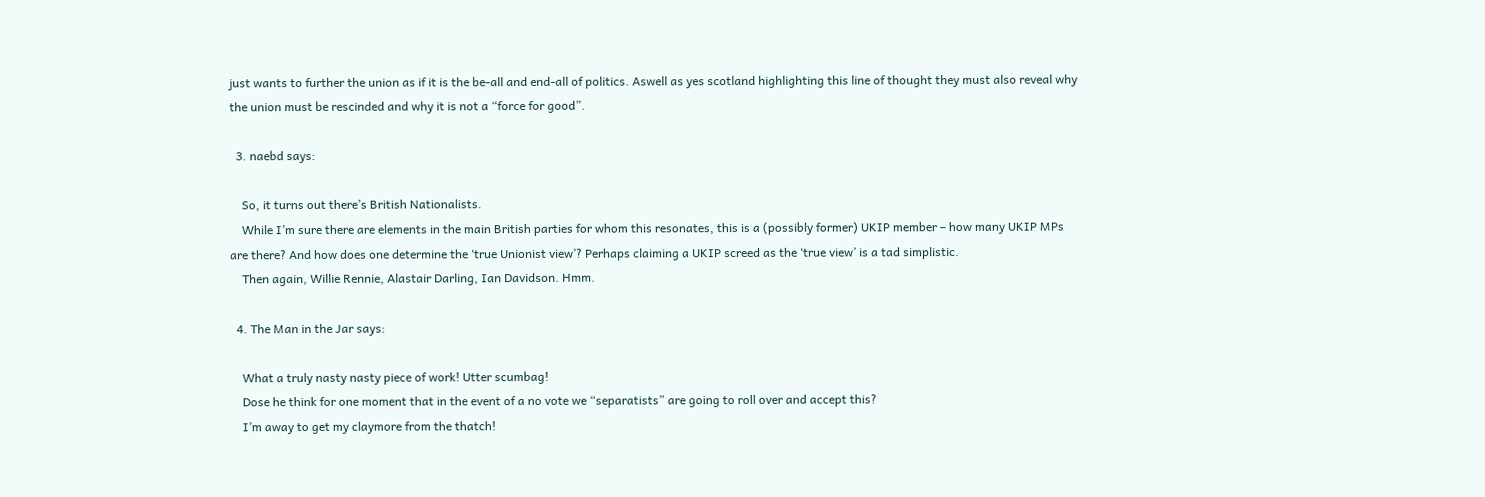just wants to further the union as if it is the be-all and end-all of politics. Aswell as yes scotland highlighting this line of thought they must also reveal why the union must be rescinded and why it is not a “force for good”.

  3. naebd says:

    So, it turns out there’s British Nationalists.
    While I’m sure there are elements in the main British parties for whom this resonates, this is a (possibly former) UKIP member – how many UKIP MPs are there? And how does one determine the ‘true Unionist view’? Perhaps claiming a UKIP screed as the ‘true view’ is a tad simplistic.
    Then again, Willie Rennie, Alastair Darling, Ian Davidson. Hmm.

  4. The Man in the Jar says:

    What a truly nasty nasty piece of work! Utter scumbag!
    Dose he think for one moment that in the event of a no vote we “separatists” are going to roll over and accept this?
    I’m away to get my claymore from the thatch!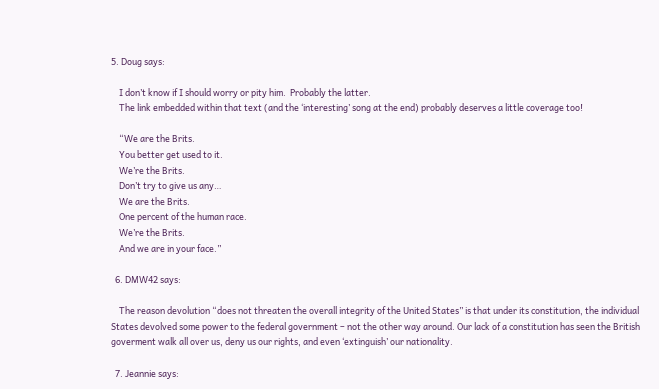5. Doug says:

    I don’t know if I should worry or pity him.  Probably the latter.
    The link embedded within that text (and the ‘interesting’ song at the end) probably deserves a little coverage too!

    “We are the Brits.
    You better get used to it.
    We’re the Brits.
    Don’t try to give us any…
    We are the Brits.
    One percent of the human race.
    We’re the Brits.
    And we are in your face.”

  6. DMW42 says:

    The reason devolution “does not threaten the overall integrity of the United States” is that under its constitution, the individual States devolved some power to the federal government – not the other way around. Our lack of a constitution has seen the British goverment walk all over us, deny us our rights, and even ‘extinguish’ our nationality.

  7. Jeannie says: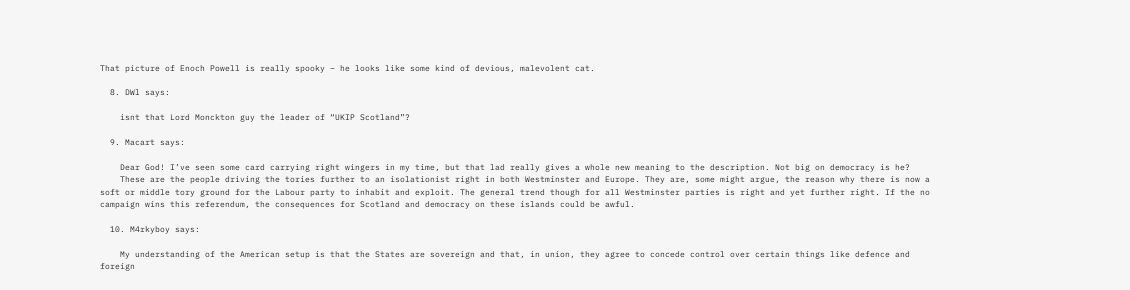That picture of Enoch Powell is really spooky – he looks like some kind of devious, malevolent cat.

  8. DWl says:

    isnt that Lord Monckton guy the leader of “UKIP Scotland”?

  9. Macart says:

    Dear God! I’ve seen some card carrying right wingers in my time, but that lad really gives a whole new meaning to the description. Not big on democracy is he?
    These are the people driving the tories further to an isolationist right in both Westminster and Europe. They are, some might argue, the reason why there is now a soft or middle tory ground for the Labour party to inhabit and exploit. The general trend though for all Westminster parties is right and yet further right. If the no campaign wins this referendum, the consequences for Scotland and democracy on these islands could be awful.

  10. M4rkyboy says:

    My understanding of the American setup is that the States are sovereign and that, in union, they agree to concede control over certain things like defence and foreign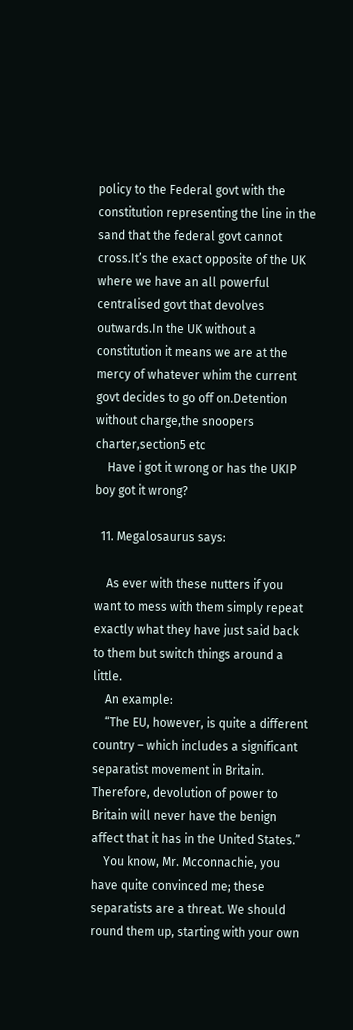policy to the Federal govt with the constitution representing the line in the sand that the federal govt cannot cross.It’s the exact opposite of the UK where we have an all powerful centralised govt that devolves outwards.In the UK without a constitution it means we are at the mercy of whatever whim the current govt decides to go off on.Detention without charge,the snoopers charter,section5 etc
    Have i got it wrong or has the UKIP boy got it wrong?

  11. Megalosaurus says:

    As ever with these nutters if you want to mess with them simply repeat exactly what they have just said back to them but switch things around a little.
    An example:
    “The EU, however, is quite a different country – which includes a significant separatist movement in Britain. Therefore, devolution of power to Britain will never have the benign affect that it has in the United States.”
    You know, Mr. Mcconnachie, you have quite convinced me; these separatists are a threat. We should round them up, starting with your own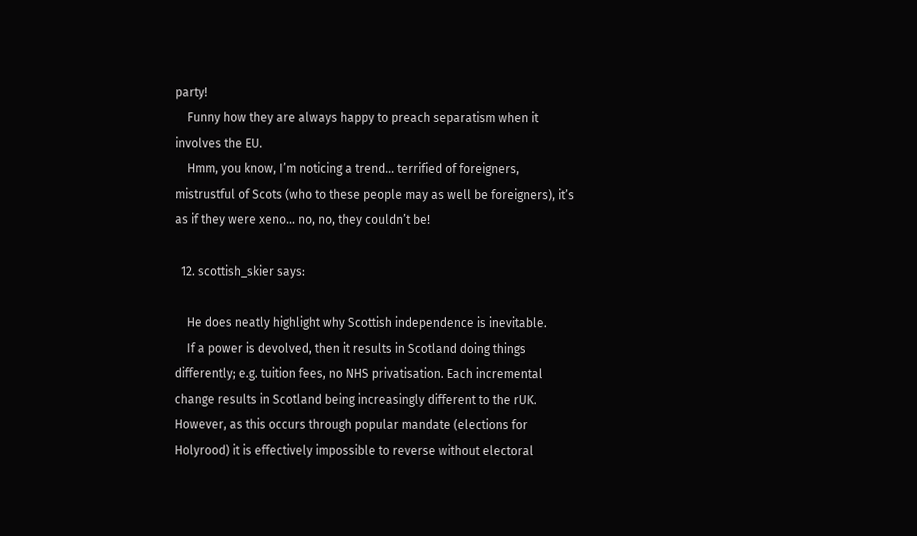party!
    Funny how they are always happy to preach separatism when it involves the EU.
    Hmm, you know, I’m noticing a trend… terrified of foreigners, mistrustful of Scots (who to these people may as well be foreigners), it’s as if they were xeno… no, no, they couldn’t be!

  12. scottish_skier says:

    He does neatly highlight why Scottish independence is inevitable.
    If a power is devolved, then it results in Scotland doing things differently; e.g. tuition fees, no NHS privatisation. Each incremental change results in Scotland being increasingly different to the rUK. However, as this occurs through popular mandate (elections for Holyrood) it is effectively impossible to reverse without electoral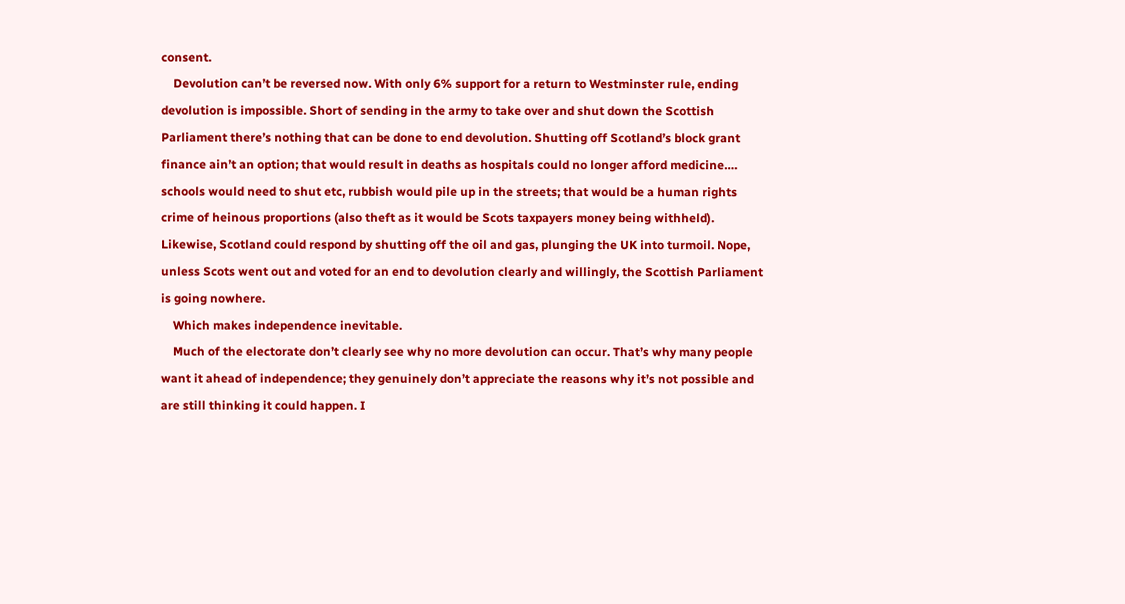consent.
    Devolution can’t be reversed now. With only 6% support for a return to Westminster rule, ending devolution is impossible. Short of sending in the army to take over and shut down the Scottish Parliament there’s nothing that can be done to end devolution. Shutting off Scotland’s block grant finance ain’t an option; that would result in deaths as hospitals could no longer afford medicine…. schools would need to shut etc, rubbish would pile up in the streets; that would be a human rights crime of heinous proportions (also theft as it would be Scots taxpayers money being withheld). Likewise, Scotland could respond by shutting off the oil and gas, plunging the UK into turmoil. Nope, unless Scots went out and voted for an end to devolution clearly and willingly, the Scottish Parliament is going nowhere.
    Which makes independence inevitable.
    Much of the electorate don’t clearly see why no more devolution can occur. That’s why many people want it ahead of independence; they genuinely don’t appreciate the reasons why it’s not possible and are still thinking it could happen. I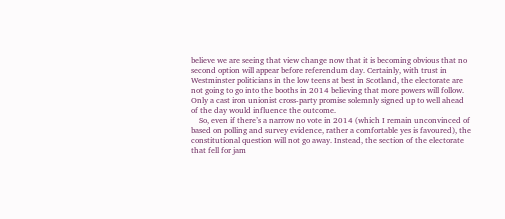believe we are seeing that view change now that it is becoming obvious that no second option will appear before referendum day. Certainly, with trust in Westminster politicians in the low teens at best in Scotland, the electorate are not going to go into the booths in 2014 believing that more powers will follow. Only a cast iron unionist cross-party promise solemnly signed up to well ahead of the day would influence the outcome.
    So, even if there’s a narrow no vote in 2014 (which I remain unconvinced of based on polling and survey evidence, rather a comfortable yes is favoured), the constitutional question will not go away. Instead, the section of the electorate that fell for jam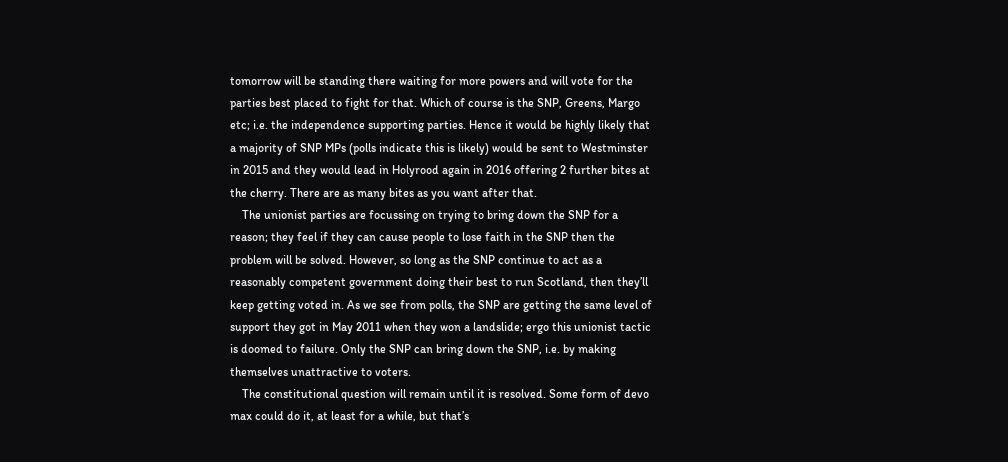tomorrow will be standing there waiting for more powers and will vote for the parties best placed to fight for that. Which of course is the SNP, Greens, Margo etc; i.e. the independence supporting parties. Hence it would be highly likely that a majority of SNP MPs (polls indicate this is likely) would be sent to Westminster in 2015 and they would lead in Holyrood again in 2016 offering 2 further bites at the cherry. There are as many bites as you want after that.
    The unionist parties are focussing on trying to bring down the SNP for a reason; they feel if they can cause people to lose faith in the SNP then the problem will be solved. However, so long as the SNP continue to act as a reasonably competent government doing their best to run Scotland, then they’ll keep getting voted in. As we see from polls, the SNP are getting the same level of support they got in May 2011 when they won a landslide; ergo this unionist tactic is doomed to failure. Only the SNP can bring down the SNP, i.e. by making themselves unattractive to voters.
    The constitutional question will remain until it is resolved. Some form of devo max could do it, at least for a while, but that’s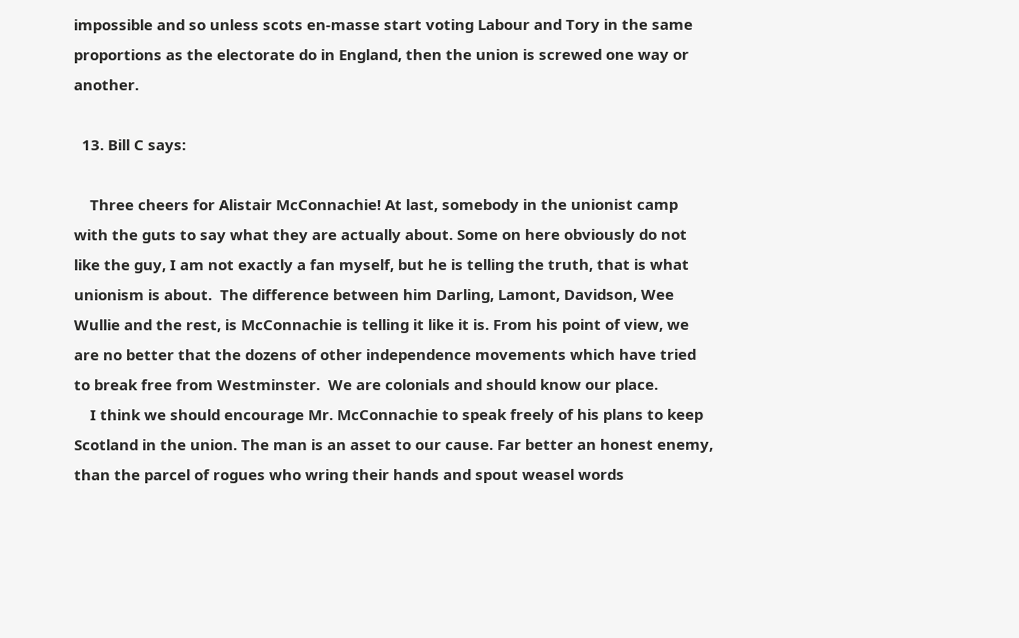impossible and so unless scots en-masse start voting Labour and Tory in the same proportions as the electorate do in England, then the union is screwed one way or another.

  13. Bill C says:

    Three cheers for Alistair McConnachie! At last, somebody in the unionist camp with the guts to say what they are actually about. Some on here obviously do not like the guy, I am not exactly a fan myself, but he is telling the truth, that is what unionism is about.  The difference between him Darling, Lamont, Davidson, Wee Wullie and the rest, is McConnachie is telling it like it is. From his point of view, we are no better that the dozens of other independence movements which have tried to break free from Westminster.  We are colonials and should know our place.
    I think we should encourage Mr. McConnachie to speak freely of his plans to keep Scotland in the union. The man is an asset to our cause. Far better an honest enemy, than the parcel of rogues who wring their hands and spout weasel words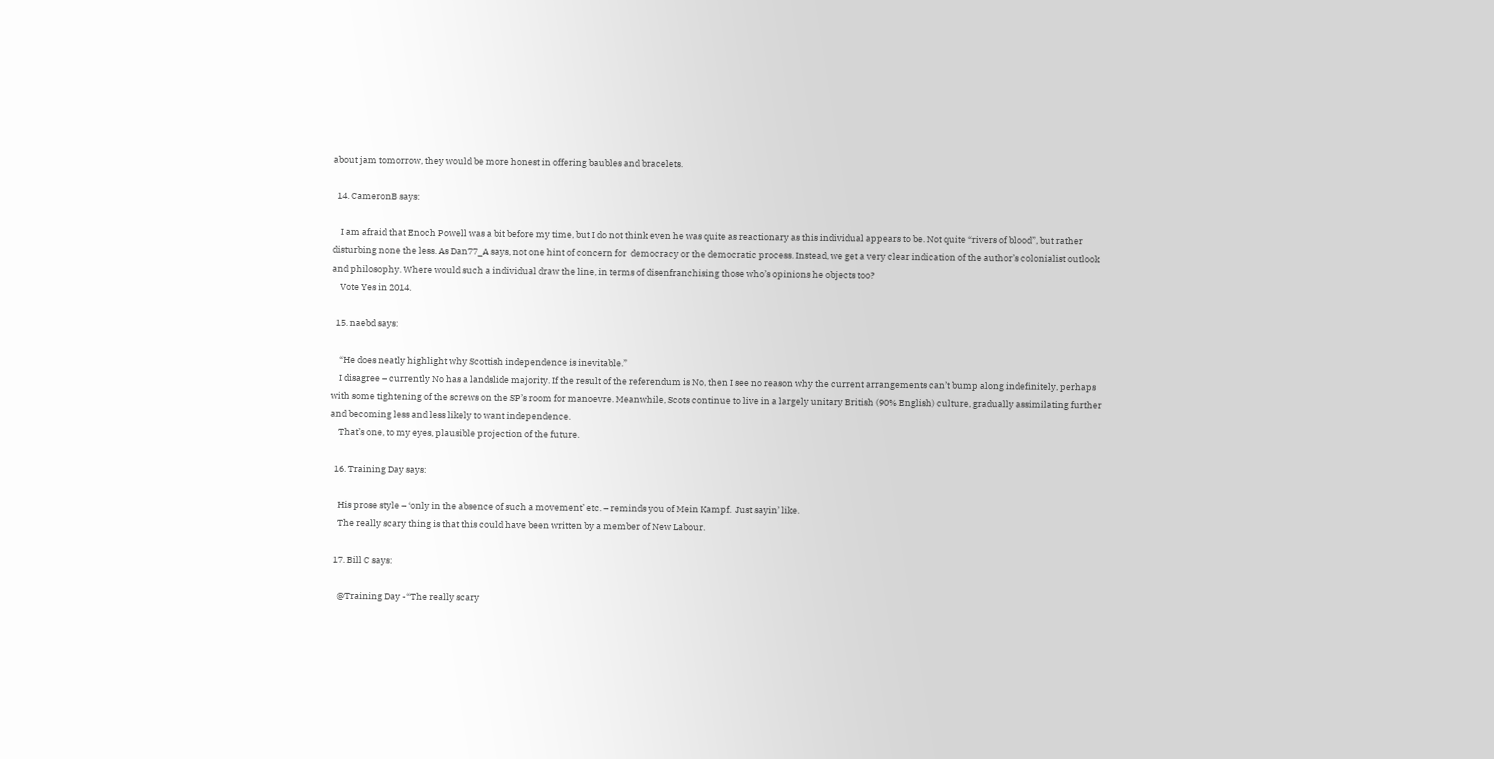about jam tomorrow, they would be more honest in offering baubles and bracelets.

  14. CameronB says:

    I am afraid that Enoch Powell was a bit before my time, but I do not think even he was quite as reactionary as this individual appears to be. Not quite “rivers of blood”, but rather disturbing none the less. As Dan77_A says, not one hint of concern for  democracy or the democratic process. Instead, we get a very clear indication of the author’s colonialist outlook and philosophy. Where would such a individual draw the line, in terms of disenfranchising those who’s opinions he objects too?
    Vote Yes in 2014.

  15. naebd says:

    “He does neatly highlight why Scottish independence is inevitable.”
    I disagree – currently No has a landslide majority. If the result of the referendum is No, then I see no reason why the current arrangements can’t bump along indefinitely, perhaps with some tightening of the screws on the SP’s room for manoevre. Meanwhile, Scots continue to live in a largely unitary British (90% English) culture, gradually assimilating further and becoming less and less likely to want independence.
    That’s one, to my eyes, plausible projection of the future.

  16. Training Day says:

    His prose style – ‘only in the absence of such a movement’ etc. – reminds you of Mein Kampf.  Just sayin’ like.
    The really scary thing is that this could have been written by a member of New Labour.

  17. Bill C says:

    @Training Day -“The really scary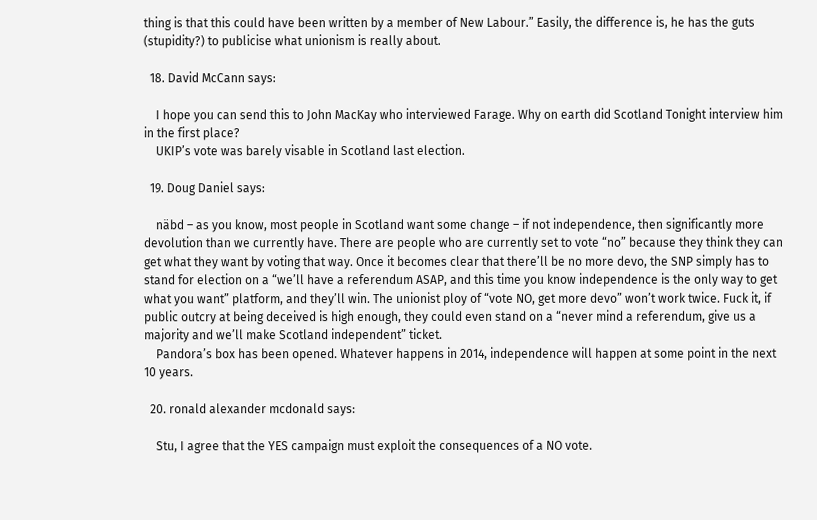thing is that this could have been written by a member of New Labour.” Easily, the difference is, he has the guts (stupidity?) to publicise what unionism is really about.

  18. David McCann says:

    I hope you can send this to John MacKay who interviewed Farage. Why on earth did Scotland Tonight interview him in the first place?
    UKIP’s vote was barely visable in Scotland last election.

  19. Doug Daniel says:

    näbd – as you know, most people in Scotland want some change – if not independence, then significantly more devolution than we currently have. There are people who are currently set to vote “no” because they think they can get what they want by voting that way. Once it becomes clear that there’ll be no more devo, the SNP simply has to stand for election on a “we’ll have a referendum ASAP, and this time you know independence is the only way to get what you want” platform, and they’ll win. The unionist ploy of “vote NO, get more devo” won’t work twice. Fuck it, if public outcry at being deceived is high enough, they could even stand on a “never mind a referendum, give us a majority and we’ll make Scotland independent” ticket.
    Pandora’s box has been opened. Whatever happens in 2014, independence will happen at some point in the next 10 years.

  20. ronald alexander mcdonald says:

    Stu, I agree that the YES campaign must exploit the consequences of a NO vote.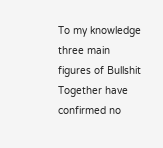To my knowledge three main figures of Bullshit Together have confirmed no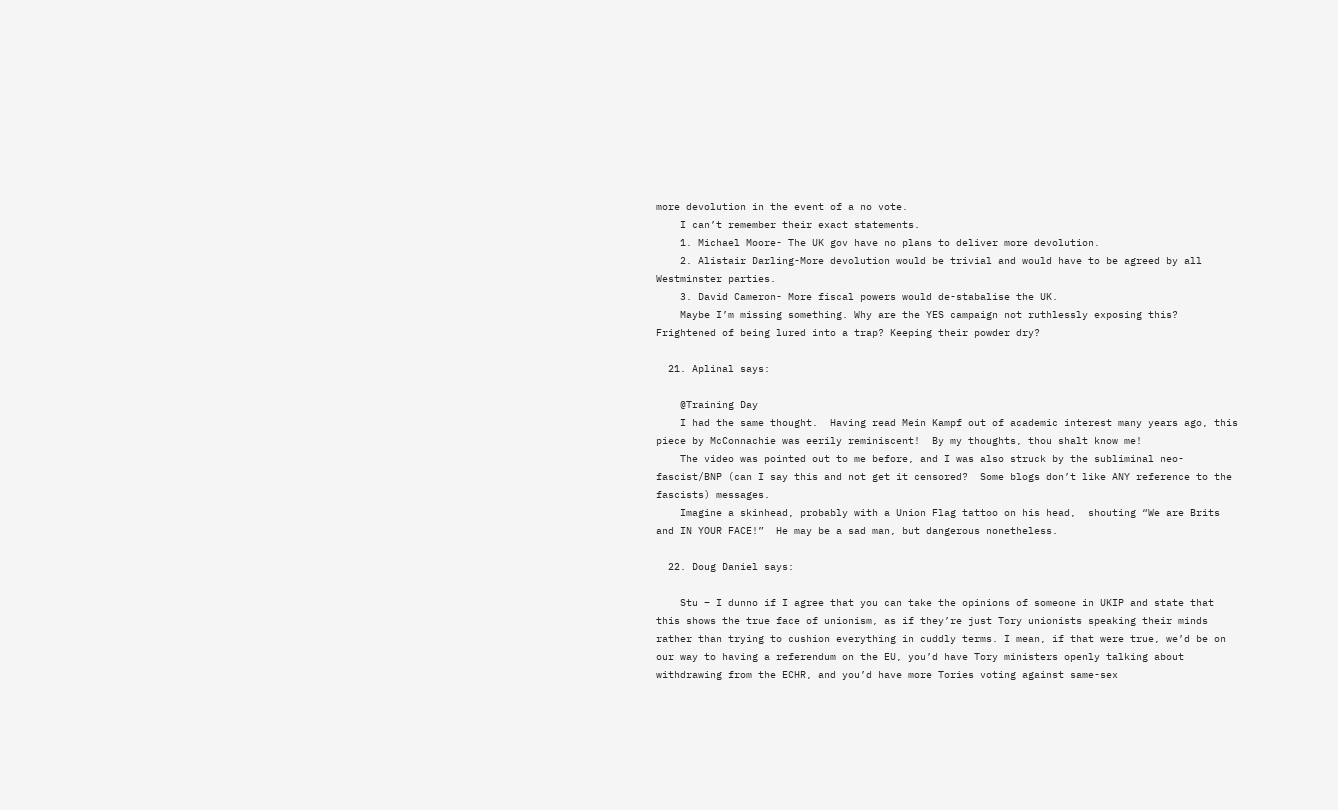more devolution in the event of a no vote.
    I can’t remember their exact statements.
    1. Michael Moore- The UK gov have no plans to deliver more devolution.
    2. Alistair Darling-More devolution would be trivial and would have to be agreed by all Westminster parties.
    3. David Cameron- More fiscal powers would de-stabalise the UK.
    Maybe I’m missing something. Why are the YES campaign not ruthlessly exposing this? Frightened of being lured into a trap? Keeping their powder dry?

  21. Aplinal says:

    @Training Day
    I had the same thought.  Having read Mein Kampf out of academic interest many years ago, this piece by McConnachie was eerily reminiscent!  By my thoughts, thou shalt know me!
    The video was pointed out to me before, and I was also struck by the subliminal neo-fascist/BNP (can I say this and not get it censored?  Some blogs don’t like ANY reference to the fascists) messages.
    Imagine a skinhead, probably with a Union Flag tattoo on his head,  shouting “We are Brits and IN YOUR FACE!”  He may be a sad man, but dangerous nonetheless.

  22. Doug Daniel says:

    Stu – I dunno if I agree that you can take the opinions of someone in UKIP and state that this shows the true face of unionism, as if they’re just Tory unionists speaking their minds rather than trying to cushion everything in cuddly terms. I mean, if that were true, we’d be on our way to having a referendum on the EU, you’d have Tory ministers openly talking about withdrawing from the ECHR, and you’d have more Tories voting against same-sex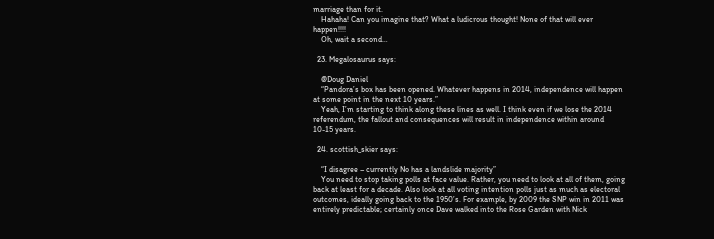marriage than for it.
    Hahaha! Can you imagine that? What a ludicrous thought! None of that will ever happen!!!!
    Oh, wait a second…

  23. Megalosaurus says:

    @Doug Daniel
    “Pandora’s box has been opened. Whatever happens in 2014, independence will happen at some point in the next 10 years.”
    Yeah, I’m starting to think along these lines as well. I think even if we lose the 2014 referendum, the fallout and consequences will result in independence within around 10-15 years.

  24. scottish_skier says:

    “I disagree – currently No has a landslide majority”
    You need to stop taking polls at face value. Rather, you need to look at all of them, going back at least for a decade. Also look at all voting intention polls just as much as electoral outcomes, ideally going back to the 1950’s. For example, by 2009 the SNP win in 2011 was entirely predictable; certainly once Dave walked into the Rose Garden with Nick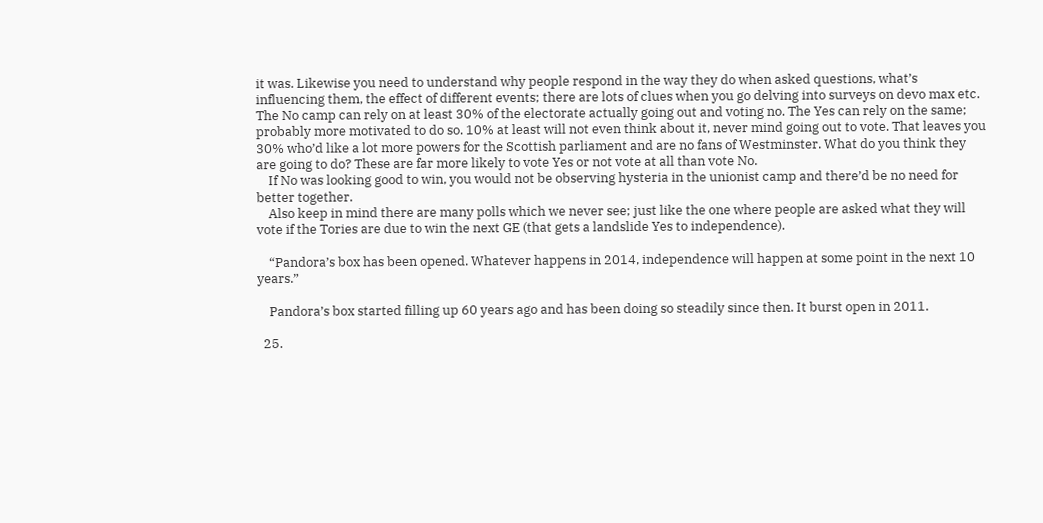it was. Likewise you need to understand why people respond in the way they do when asked questions, what’s influencing them, the effect of different events; there are lots of clues when you go delving into surveys on devo max etc. The No camp can rely on at least 30% of the electorate actually going out and voting no. The Yes can rely on the same; probably more motivated to do so. 10% at least will not even think about it, never mind going out to vote. That leaves you 30% who’d like a lot more powers for the Scottish parliament and are no fans of Westminster. What do you think they are going to do? These are far more likely to vote Yes or not vote at all than vote No.
    If No was looking good to win, you would not be observing hysteria in the unionist camp and there’d be no need for better together.
    Also keep in mind there are many polls which we never see; just like the one where people are asked what they will vote if the Tories are due to win the next GE (that gets a landslide Yes to independence).

    “Pandora’s box has been opened. Whatever happens in 2014, independence will happen at some point in the next 10 years.”

    Pandora’s box started filling up 60 years ago and has been doing so steadily since then. It burst open in 2011.

  25.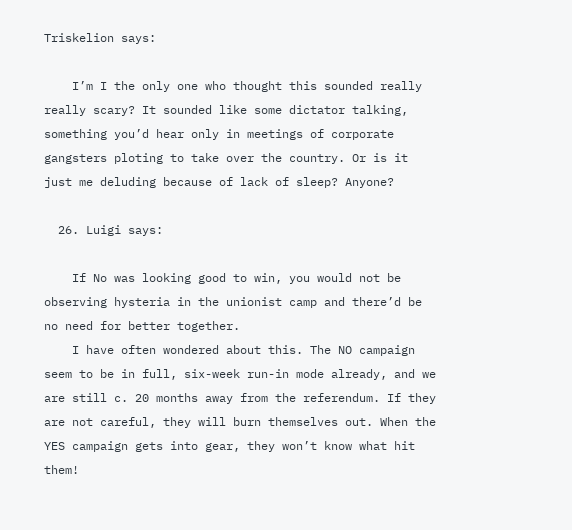Triskelion says:

    I’m I the only one who thought this sounded really really scary? It sounded like some dictator talking, something you’d hear only in meetings of corporate gangsters ploting to take over the country. Or is it just me deluding because of lack of sleep? Anyone?

  26. Luigi says:

    If No was looking good to win, you would not be observing hysteria in the unionist camp and there’d be no need for better together.
    I have often wondered about this. The NO campaign seem to be in full, six-week run-in mode already, and we are still c. 20 months away from the referendum. If they are not careful, they will burn themselves out. When the YES campaign gets into gear, they won’t know what hit them!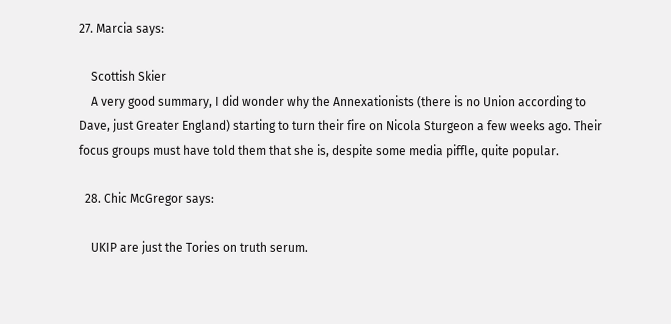27. Marcia says:

    Scottish Skier
    A very good summary, I did wonder why the Annexationists (there is no Union according to Dave, just Greater England) starting to turn their fire on Nicola Sturgeon a few weeks ago. Their focus groups must have told them that she is, despite some media piffle, quite popular.

  28. Chic McGregor says:

    UKIP are just the Tories on truth serum.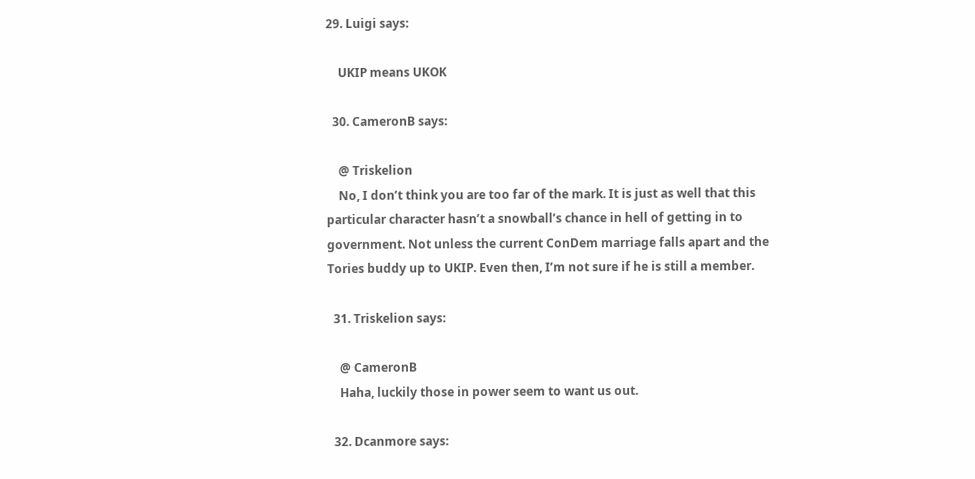29. Luigi says:

    UKIP means UKOK

  30. CameronB says:

    @ Triskelion
    No, I don’t think you are too far of the mark. It is just as well that this particular character hasn’t a snowball’s chance in hell of getting in to government. Not unless the current ConDem marriage falls apart and the Tories buddy up to UKIP. Even then, I’m not sure if he is still a member.

  31. Triskelion says:

    @ CameronB
    Haha, luckily those in power seem to want us out.

  32. Dcanmore says: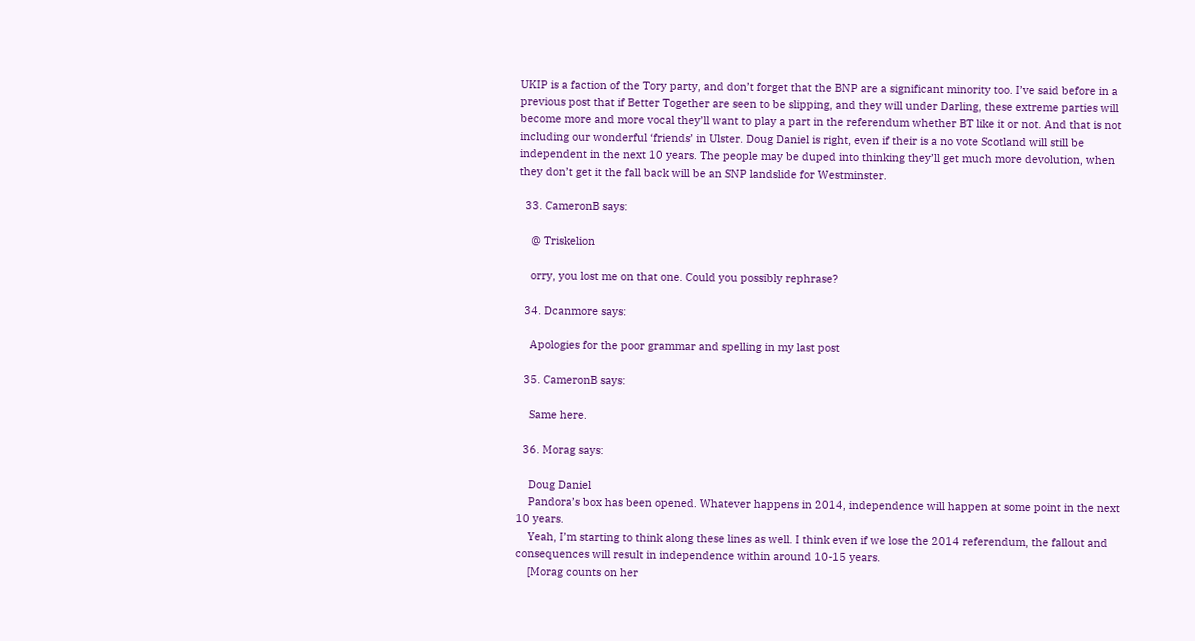UKIP is a faction of the Tory party, and don’t forget that the BNP are a significant minority too. I’ve said before in a previous post that if Better Together are seen to be slipping, and they will under Darling, these extreme parties will become more and more vocal they’ll want to play a part in the referendum whether BT like it or not. And that is not including our wonderful ‘friends’ in Ulster. Doug Daniel is right, even if their is a no vote Scotland will still be independent in the next 10 years. The people may be duped into thinking they’ll get much more devolution, when they don’t get it the fall back will be an SNP landslide for Westminster.

  33. CameronB says:

    @ Triskelion

    orry, you lost me on that one. Could you possibly rephrase?

  34. Dcanmore says:

    Apologies for the poor grammar and spelling in my last post

  35. CameronB says:

    Same here.

  36. Morag says:

    Doug Daniel
    Pandora’s box has been opened. Whatever happens in 2014, independence will happen at some point in the next 10 years.
    Yeah, I’m starting to think along these lines as well. I think even if we lose the 2014 referendum, the fallout and consequences will result in independence within around 10-15 years.
    [Morag counts on her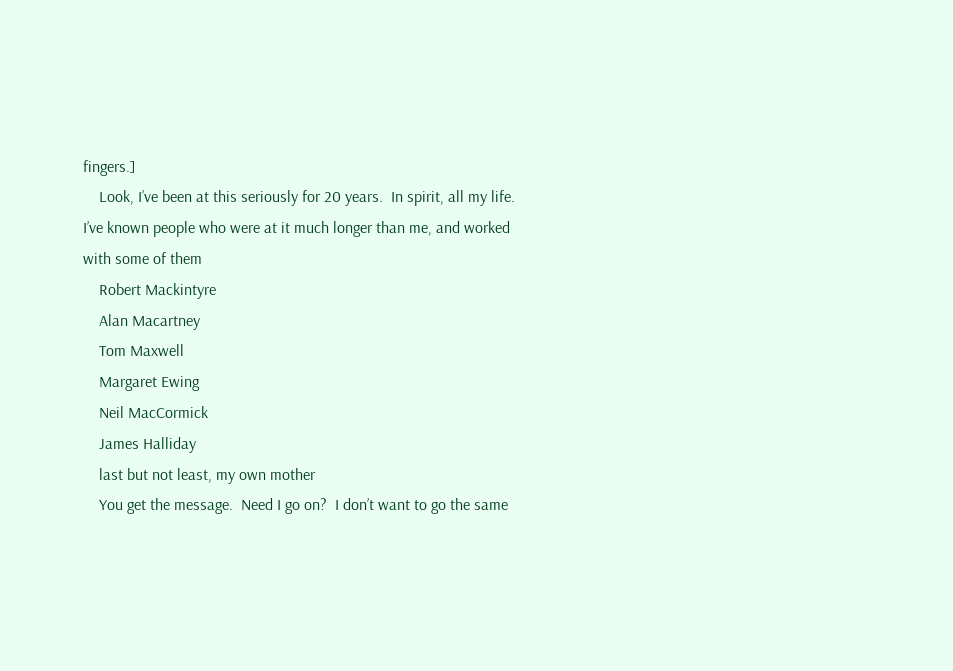fingers.]
    Look, I’ve been at this seriously for 20 years.  In spirit, all my life.  I’ve known people who were at it much longer than me, and worked with some of them
    Robert Mackintyre
    Alan Macartney
    Tom Maxwell
    Margaret Ewing
    Neil MacCormick
    James Halliday
    last but not least, my own mother
    You get the message.  Need I go on?  I don’t want to go the same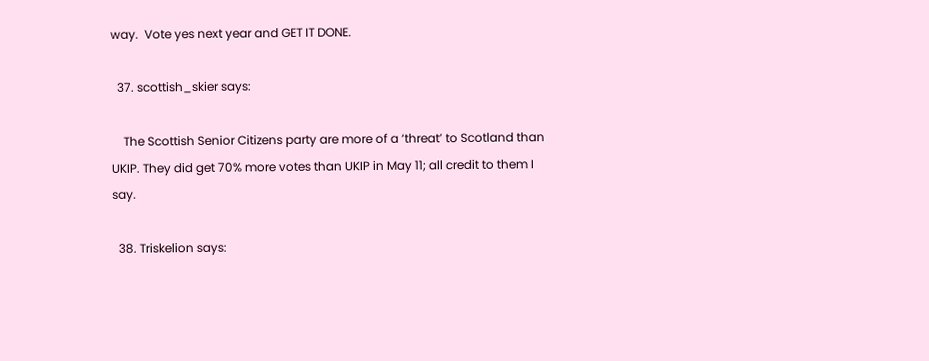way.  Vote yes next year and GET IT DONE.

  37. scottish_skier says:

    The Scottish Senior Citizens party are more of a ‘threat’ to Scotland than UKIP. They did get 70% more votes than UKIP in May 11; all credit to them I say.

  38. Triskelion says: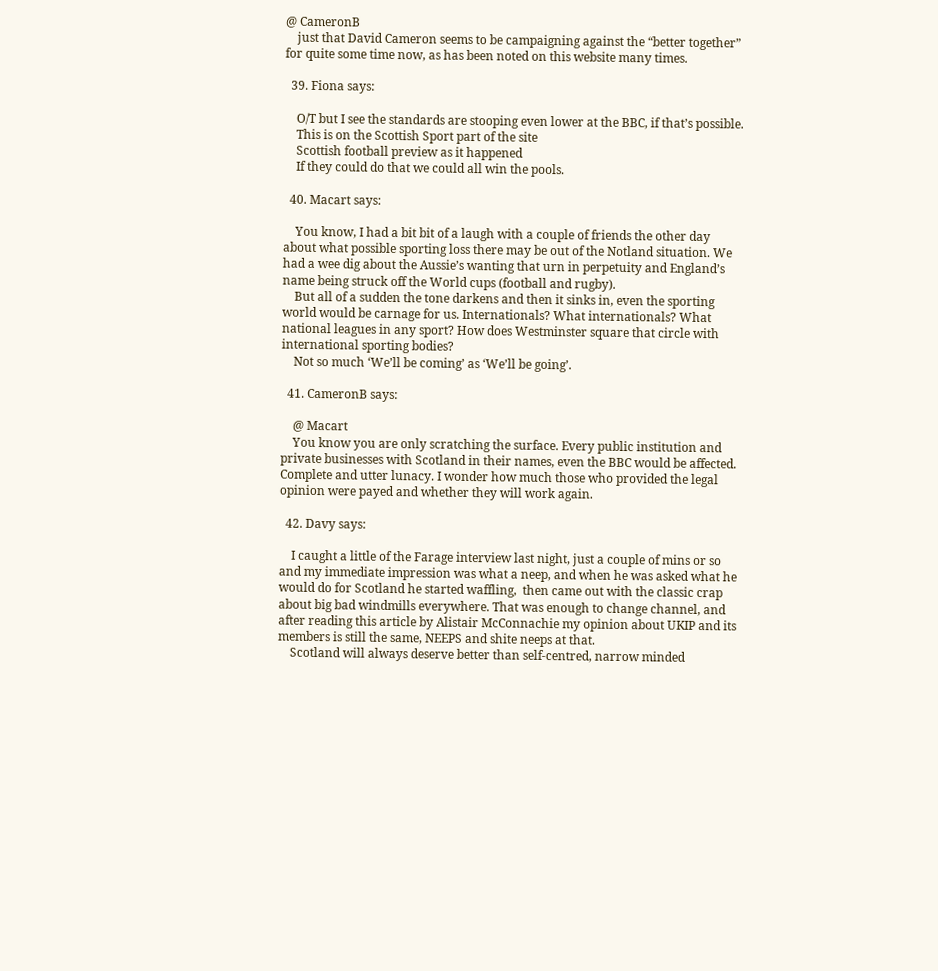@ CameronB
    just that David Cameron seems to be campaigning against the “better together” for quite some time now, as has been noted on this website many times.

  39. Fiona says:

    O/T but I see the standards are stooping even lower at the BBC, if that’s possible.
    This is on the Scottish Sport part of the site
    Scottish football preview as it happened
    If they could do that we could all win the pools.

  40. Macart says:

    You know, I had a bit bit of a laugh with a couple of friends the other day about what possible sporting loss there may be out of the Notland situation. We had a wee dig about the Aussie’s wanting that urn in perpetuity and England’s name being struck off the World cups (football and rugby).
    But all of a sudden the tone darkens and then it sinks in, even the sporting world would be carnage for us. Internationals? What internationals? What national leagues in any sport? How does Westminster square that circle with international sporting bodies?
    Not so much ‘We’ll be coming’ as ‘We’ll be going’.

  41. CameronB says:

    @ Macart
    You know you are only scratching the surface. Every public institution and private businesses with Scotland in their names, even the BBC would be affected. Complete and utter lunacy. I wonder how much those who provided the legal opinion were payed and whether they will work again.

  42. Davy says:

    I caught a little of the Farage interview last night, just a couple of mins or so and my immediate impression was what a neep, and when he was asked what he would do for Scotland he started waffling,  then came out with the classic crap about big bad windmills everywhere. That was enough to change channel, and after reading this article by Alistair McConnachie my opinion about UKIP and its members is still the same, NEEPS and shite neeps at that.
    Scotland will always deserve better than self-centred, narrow minded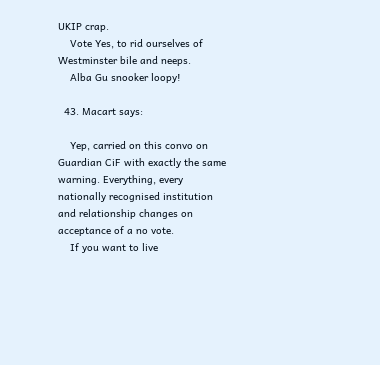UKIP crap.
    Vote Yes, to rid ourselves of Westminster bile and neeps.
    Alba Gu snooker loopy!

  43. Macart says:

    Yep, carried on this convo on Guardian CiF with exactly the same warning. Everything, every nationally recognised institution and relationship changes on acceptance of a no vote.
    If you want to live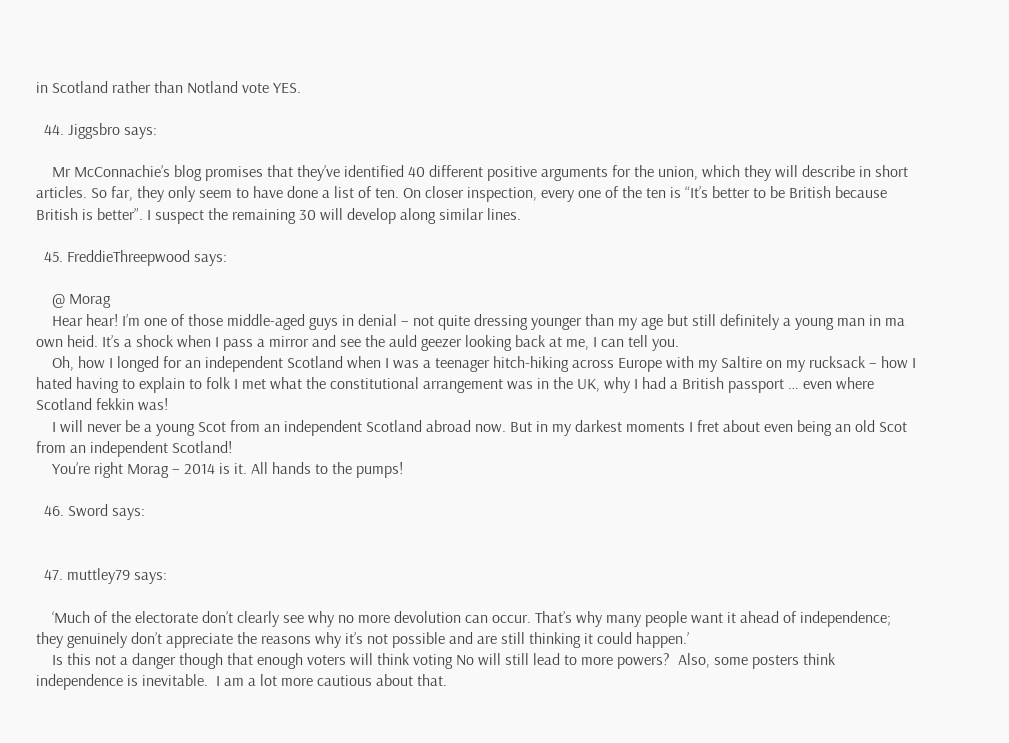in Scotland rather than Notland vote YES.

  44. Jiggsbro says:

    Mr McConnachie’s blog promises that they’ve identified 40 different positive arguments for the union, which they will describe in short articles. So far, they only seem to have done a list of ten. On closer inspection, every one of the ten is “It’s better to be British because British is better”. I suspect the remaining 30 will develop along similar lines.

  45. FreddieThreepwood says:

    @ Morag
    Hear hear! I’m one of those middle-aged guys in denial – not quite dressing younger than my age but still definitely a young man in ma own heid. It’s a shock when I pass a mirror and see the auld geezer looking back at me, I can tell you.
    Oh, how I longed for an independent Scotland when I was a teenager hitch-hiking across Europe with my Saltire on my rucksack – how I hated having to explain to folk I met what the constitutional arrangement was in the UK, why I had a British passport … even where Scotland fekkin was!
    I will never be a young Scot from an independent Scotland abroad now. But in my darkest moments I fret about even being an old Scot from an independent Scotland!
    You’re right Morag – 2014 is it. All hands to the pumps!

  46. Sword says:


  47. muttley79 says:

    ‘Much of the electorate don’t clearly see why no more devolution can occur. That’s why many people want it ahead of independence; they genuinely don’t appreciate the reasons why it’s not possible and are still thinking it could happen.’
    Is this not a danger though that enough voters will think voting No will still lead to more powers?  Also, some posters think independence is inevitable.  I am a lot more cautious about that.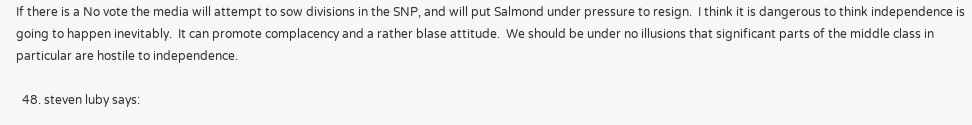If there is a No vote the media will attempt to sow divisions in the SNP, and will put Salmond under pressure to resign.  I think it is dangerous to think independence is going to happen inevitably.  It can promote complacency and a rather blase attitude.  We should be under no illusions that significant parts of the middle class in particular are hostile to independence.

  48. steven luby says: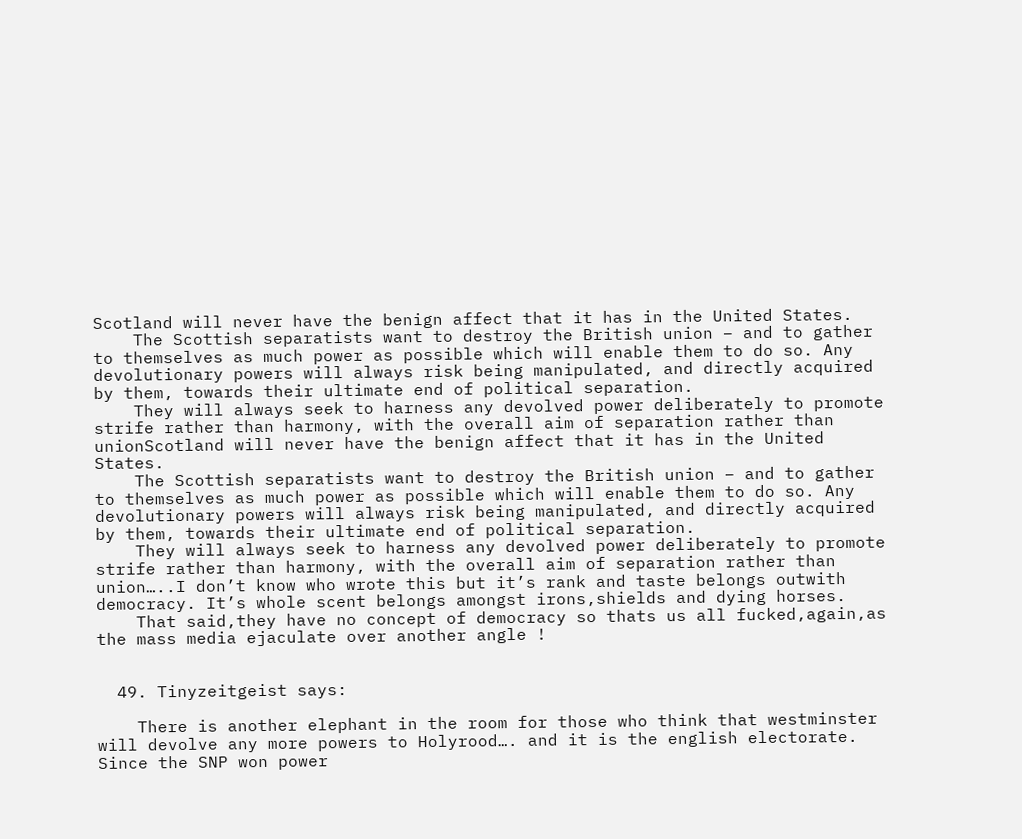Scotland will never have the benign affect that it has in the United States.
    The Scottish separatists want to destroy the British union – and to gather to themselves as much power as possible which will enable them to do so. Any devolutionary powers will always risk being manipulated, and directly acquired by them, towards their ultimate end of political separation.
    They will always seek to harness any devolved power deliberately to promote strife rather than harmony, with the overall aim of separation rather than unionScotland will never have the benign affect that it has in the United States.
    The Scottish separatists want to destroy the British union – and to gather to themselves as much power as possible which will enable them to do so. Any devolutionary powers will always risk being manipulated, and directly acquired by them, towards their ultimate end of political separation.
    They will always seek to harness any devolved power deliberately to promote strife rather than harmony, with the overall aim of separation rather than union…..I don’t know who wrote this but it’s rank and taste belongs outwith democracy. It’s whole scent belongs amongst irons,shields and dying horses.
    That said,they have no concept of democracy so thats us all fucked,again,as the mass media ejaculate over another angle !


  49. Tinyzeitgeist says:

    There is another elephant in the room for those who think that westminster will devolve any more powers to Holyrood…. and it is the english electorate. Since the SNP won power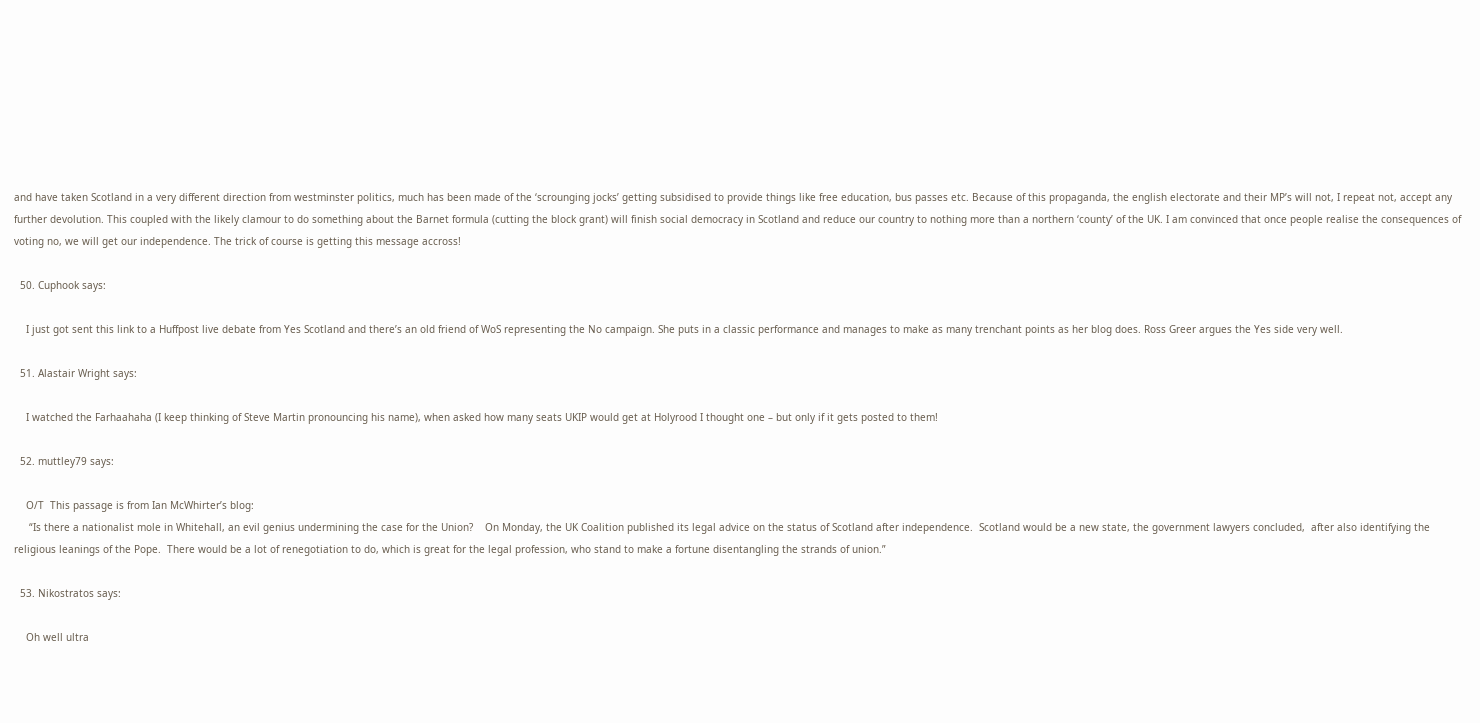and have taken Scotland in a very different direction from westminster politics, much has been made of the ‘scrounging jocks’ getting subsidised to provide things like free education, bus passes etc. Because of this propaganda, the english electorate and their MP’s will not, I repeat not, accept any further devolution. This coupled with the likely clamour to do something about the Barnet formula (cutting the block grant) will finish social democracy in Scotland and reduce our country to nothing more than a northern ‘county’ of the UK. I am convinced that once people realise the consequences of voting no, we will get our independence. The trick of course is getting this message accross!

  50. Cuphook says:

    I just got sent this link to a Huffpost live debate from Yes Scotland and there’s an old friend of WoS representing the No campaign. She puts in a classic performance and manages to make as many trenchant points as her blog does. Ross Greer argues the Yes side very well.

  51. Alastair Wright says:

    I watched the Farhaahaha (I keep thinking of Steve Martin pronouncing his name), when asked how many seats UKIP would get at Holyrood I thought one – but only if it gets posted to them!

  52. muttley79 says:

    O/T  This passage is from Ian McWhirter’s blog:
     “Is there a nationalist mole in Whitehall, an evil genius undermining the case for the Union?    On Monday, the UK Coalition published its legal advice on the status of Scotland after independence.  Scotland would be a new state, the government lawyers concluded,  after also identifying the religious leanings of the Pope.  There would be a lot of renegotiation to do, which is great for the legal profession, who stand to make a fortune disentangling the strands of union.”

  53. Nikostratos says:

    Oh well ultra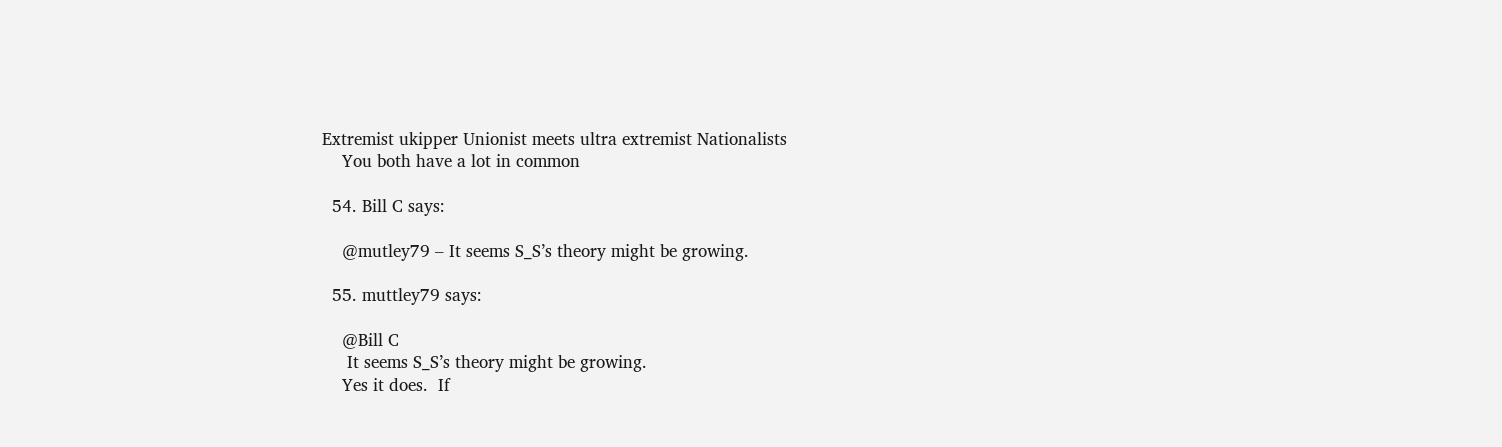Extremist ukipper Unionist meets ultra extremist Nationalists
    You both have a lot in common

  54. Bill C says:

    @mutley79 – It seems S_S’s theory might be growing.

  55. muttley79 says:

    @Bill C
     It seems S_S’s theory might be growing.
    Yes it does.  If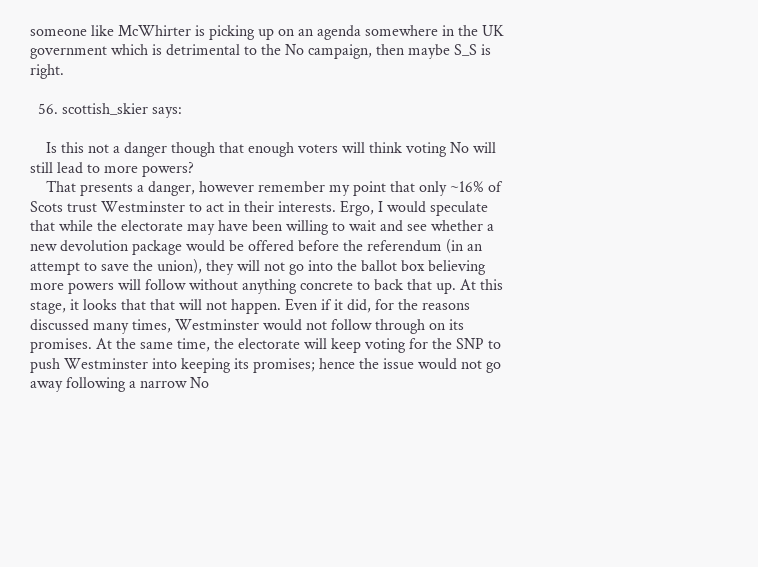someone like McWhirter is picking up on an agenda somewhere in the UK government which is detrimental to the No campaign, then maybe S_S is right.

  56. scottish_skier says:

    Is this not a danger though that enough voters will think voting No will still lead to more powers?
    That presents a danger, however remember my point that only ~16% of Scots trust Westminster to act in their interests. Ergo, I would speculate that while the electorate may have been willing to wait and see whether a new devolution package would be offered before the referendum (in an attempt to save the union), they will not go into the ballot box believing more powers will follow without anything concrete to back that up. At this stage, it looks that that will not happen. Even if it did, for the reasons discussed many times, Westminster would not follow through on its promises. At the same time, the electorate will keep voting for the SNP to push Westminster into keeping its promises; hence the issue would not go away following a narrow No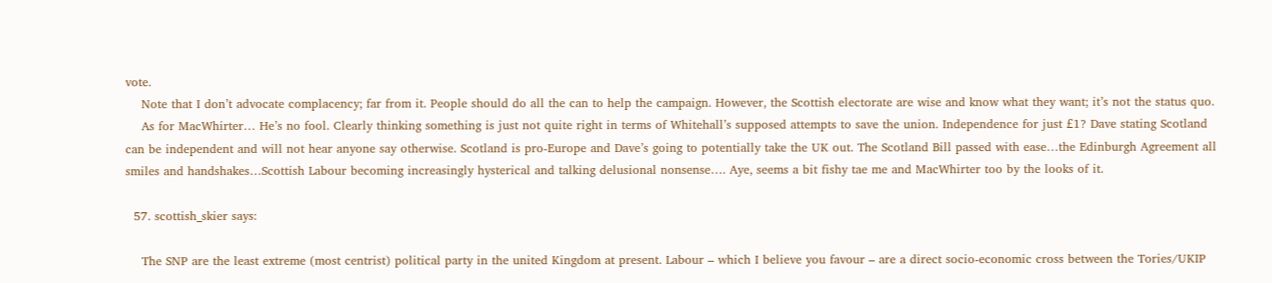vote.
    Note that I don’t advocate complacency; far from it. People should do all the can to help the campaign. However, the Scottish electorate are wise and know what they want; it’s not the status quo.
    As for MacWhirter… He’s no fool. Clearly thinking something is just not quite right in terms of Whitehall’s supposed attempts to save the union. Independence for just £1? Dave stating Scotland can be independent and will not hear anyone say otherwise. Scotland is pro-Europe and Dave’s going to potentially take the UK out. The Scotland Bill passed with ease…the Edinburgh Agreement all smiles and handshakes…Scottish Labour becoming increasingly hysterical and talking delusional nonsense…. Aye, seems a bit fishy tae me and MacWhirter too by the looks of it.

  57. scottish_skier says:

    The SNP are the least extreme (most centrist) political party in the united Kingdom at present. Labour – which I believe you favour – are a direct socio-economic cross between the Tories/UKIP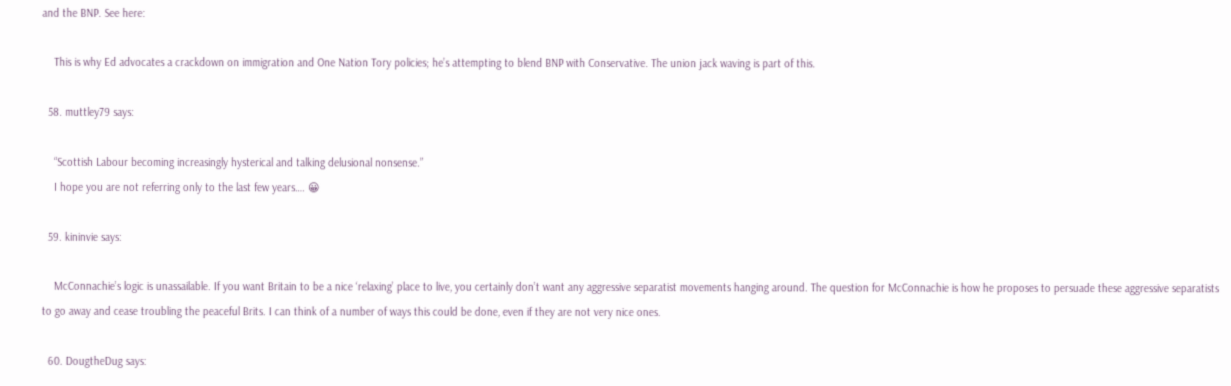and the BNP. See here:

    This is why Ed advocates a crackdown on immigration and One Nation Tory policies; he’s attempting to blend BNP with Conservative. The union jack waving is part of this.

  58. muttley79 says:

    “Scottish Labour becoming increasingly hysterical and talking delusional nonsense.”
    I hope you are not referring only to the last few years…. 😀

  59. kininvie says:

    McConnachie’s logic is unassailable. If you want Britain to be a nice ‘relaxing’ place to live, you certainly don’t want any aggressive separatist movements hanging around. The question for McConnachie is how he proposes to persuade these aggressive separatists to go away and cease troubling the peaceful Brits. I can think of a number of ways this could be done, even if they are not very nice ones.

  60. DougtheDug says: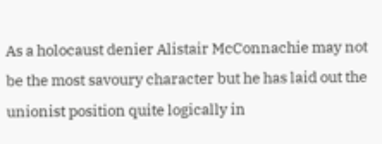As a holocaust denier Alistair McConnachie may not be the most savoury character but he has laid out the unionist position quite logically in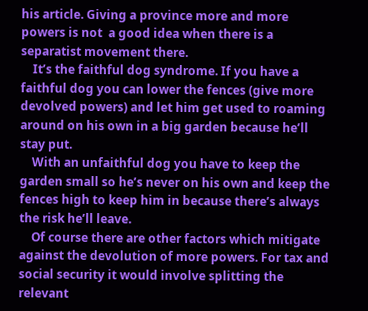his article. Giving a province more and more powers is not  a good idea when there is a separatist movement there.
    It’s the faithful dog syndrome. If you have a faithful dog you can lower the fences (give more devolved powers) and let him get used to roaming around on his own in a big garden because he’ll stay put.
    With an unfaithful dog you have to keep the garden small so he’s never on his own and keep the fences high to keep him in because there’s always the risk he’ll leave.
    Of course there are other factors which mitigate against the devolution of more powers. For tax and social security it would involve splitting the relevant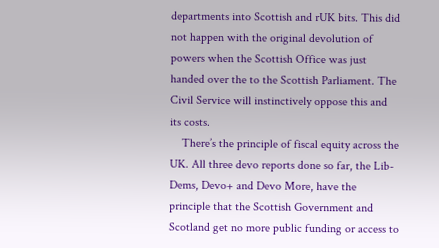departments into Scottish and rUK bits. This did not happen with the original devolution of powers when the Scottish Office was just handed over the to the Scottish Parliament. The Civil Service will instinctively oppose this and its costs.
    There’s the principle of fiscal equity across the UK. All three devo reports done so far, the Lib-Dems, Devo+ and Devo More, have the principle that the Scottish Government and Scotland get no more public funding or access to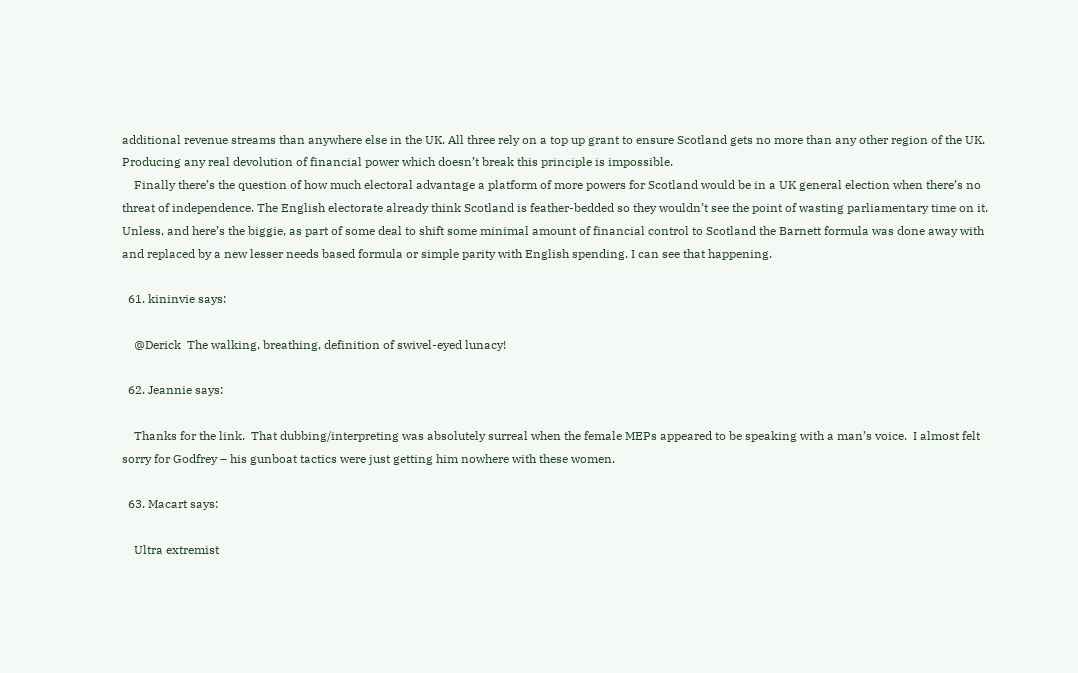additional revenue streams than anywhere else in the UK. All three rely on a top up grant to ensure Scotland gets no more than any other region of the UK. Producing any real devolution of financial power which doesn’t break this principle is impossible.
    Finally there’s the question of how much electoral advantage a platform of more powers for Scotland would be in a UK general election when there’s no threat of independence. The English electorate already think Scotland is feather-bedded so they wouldn’t see the point of wasting parliamentary time on it. Unless, and here’s the biggie, as part of some deal to shift some minimal amount of financial control to Scotland the Barnett formula was done away with and replaced by a new lesser needs based formula or simple parity with English spending. I can see that happening.

  61. kininvie says:

    @Derick  The walking, breathing, definition of swivel-eyed lunacy!

  62. Jeannie says:

    Thanks for the link.  That dubbing/interpreting was absolutely surreal when the female MEPs appeared to be speaking with a man’s voice.  I almost felt sorry for Godfrey – his gunboat tactics were just getting him nowhere with these women.

  63. Macart says:

    Ultra extremist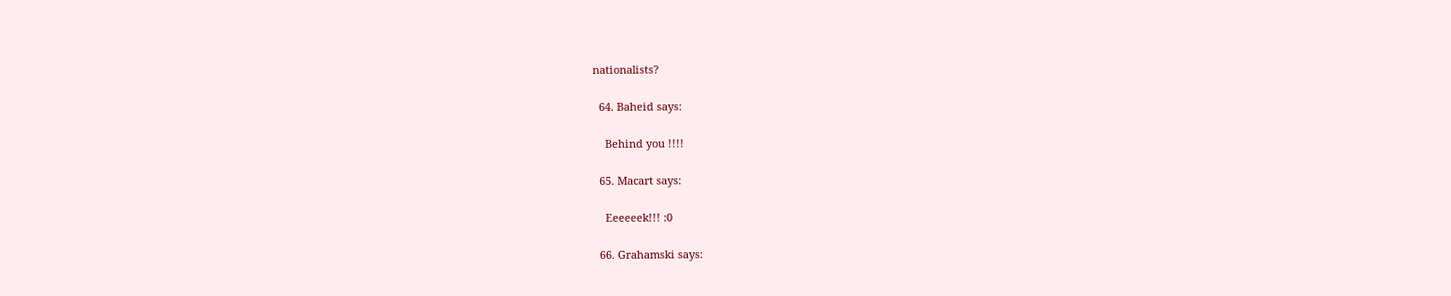nationalists?

  64. Baheid says:

    Behind you !!!!

  65. Macart says:

    Eeeeeek!!! :0

  66. Grahamski says: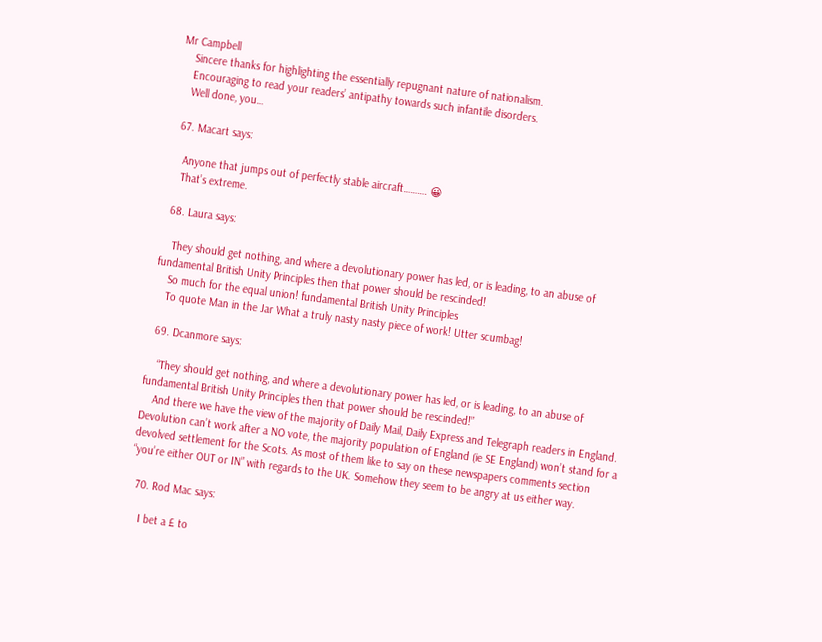Mr Campbell
    Sincere thanks for highlighting the essentially repugnant nature of nationalism.
    Encouraging to read your readers’ antipathy towards such infantile disorders.
    Well done, you…

  67. Macart says:

    Anyone that jumps out of perfectly stable aircraft………. 😀
    That’s extreme.

  68. Laura says:

    They should get nothing, and where a devolutionary power has led, or is leading, to an abuse of fundamental British Unity Principles then that power should be rescinded!
    So much for the equal union! fundamental British Unity Principles
    To quote Man in the Jar What a truly nasty nasty piece of work! Utter scumbag!

  69. Dcanmore says:

    “They should get nothing, and where a devolutionary power has led, or is leading, to an abuse of fundamental British Unity Principles then that power should be rescinded!”
    And there we have the view of the majority of Daily Mail, Daily Express and Telegraph readers in England. Devolution can’t work after a NO vote, the majority population of England (ie SE England) won’t stand for a devolved settlement for the Scots. As most of them like to say on these newspapers comments section “you’re either OUT or IN” with regards to the UK. Somehow they seem to be angry at us either way.

  70. Rod Mac says:

    I bet a £ to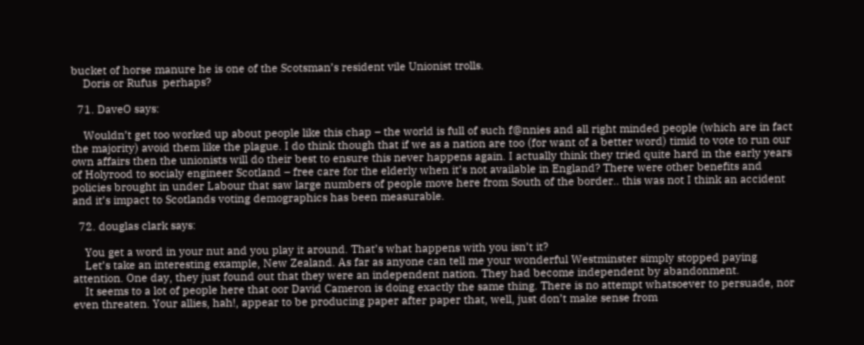bucket of horse manure he is one of the Scotsman’s resident vile Unionist trolls.
    Doris or Rufus  perhaps?

  71. DaveO says:

    Wouldn’t get too worked up about people like this chap – the world is full of such f@nnies and all right minded people (which are in fact the majority) avoid them like the plague. I do think though that if we as a nation are too (for want of a better word) timid to vote to run our own affairs then the unionists will do their best to ensure this never happens again. I actually think they tried quite hard in the early years of Holyrood to socialy engineer Scotland – free care for the elderly when it’s not available in England? There were other benefits and policies brought in under Labour that saw large numbers of people move here from South of the border.. this was not I think an accident and it’s impact to Scotlands voting demographics has been measurable.

  72. douglas clark says:

    You get a word in your nut and you play it around. That’s what happens with you isn’t it?
    Let’s take an interesting example, New Zealand. As far as anyone can tell me your wonderful Westminster simply stopped paying attention. One day, they just found out that they were an independent nation. They had become independent by abandonment.
    It seems to a lot of people here that oor David Cameron is doing exactly the same thing. There is no attempt whatsoever to persuade, nor even threaten. Your allies, hah!, appear to be producing paper after paper that, well, just don’t make sense from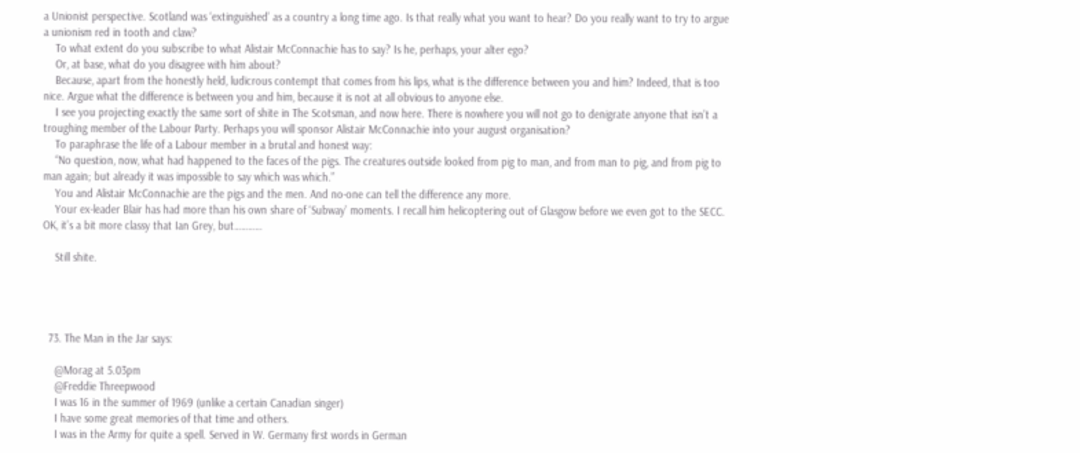a Unionist perspective. Scotland was ‘extinguished’ as a country a long time ago. Is that really what you want to hear? Do you really want to try to argue a unionism red in tooth and claw?
    To what extent do you subscribe to what Alistair McConnachie has to say? Is he, perhaps, your alter ego?
    Or, at base, what do you disagree with him about?
    Because, apart from the honestly held, ludicrous contempt that comes from his lips, what is the difference between you and him? Indeed, that is too nice. Argue what the difference is between you and him, because it is not at all obvious to anyone else.
    I see you projecting exactly the same sort of shite in The Scotsman, and now here. There is nowhere you will not go to denigrate anyone that isn’t a troughing member of the Labour Party. Perhaps you will sponsor Alistair McConnachie into your august organisation?
    To paraphrase the life of a Labour member in a brutal and honest way:
    “No question, now, what had happened to the faces of the pigs. The creatures outside looked from pig to man, and from man to pig, and from pig to man again; but already it was impossible to say which was which.”
    You and Alistair McConnachie are the pigs and the men. And no-one can tell the difference any more.
    Your ex-leader Blair has had more than his own share of ‘Subway’ moments. I recall him helicoptering out of Glasgow before we even got to the SECC. OK, it’s a bit more classy that Ian Grey, but…………

    Still shite.




  73. The Man in the Jar says:

    @Morag at 5.03pm
    @Freddie Threepwood
    I was 16 in the summer of 1969 (unlike a certain Canadian singer)
    I have some great memories of that time and others.
    I was in the Army for quite a spell. Served in W. Germany first words in German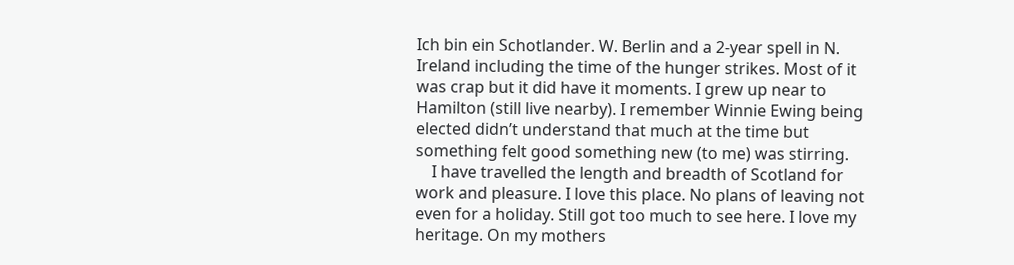Ich bin ein Schotlander. W. Berlin and a 2-year spell in N. Ireland including the time of the hunger strikes. Most of it was crap but it did have it moments. I grew up near to Hamilton (still live nearby). I remember Winnie Ewing being elected didn’t understand that much at the time but something felt good something new (to me) was stirring.
    I have travelled the length and breadth of Scotland for work and pleasure. I love this place. No plans of leaving not even for a holiday. Still got too much to see here. I love my heritage. On my mothers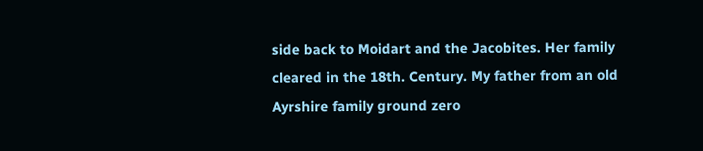side back to Moidart and the Jacobites. Her family cleared in the 18th. Century. My father from an old Ayrshire family ground zero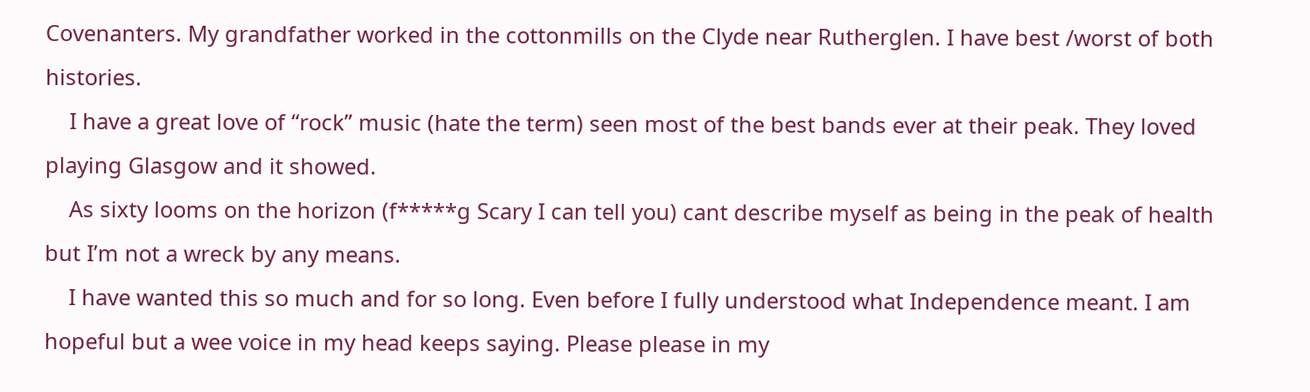Covenanters. My grandfather worked in the cottonmills on the Clyde near Rutherglen. I have best /worst of both histories.
    I have a great love of “rock” music (hate the term) seen most of the best bands ever at their peak. They loved playing Glasgow and it showed.
    As sixty looms on the horizon (f*****g Scary I can tell you) cant describe myself as being in the peak of health but I’m not a wreck by any means.
    I have wanted this so much and for so long. Even before I fully understood what Independence meant. I am hopeful but a wee voice in my head keeps saying. Please please in my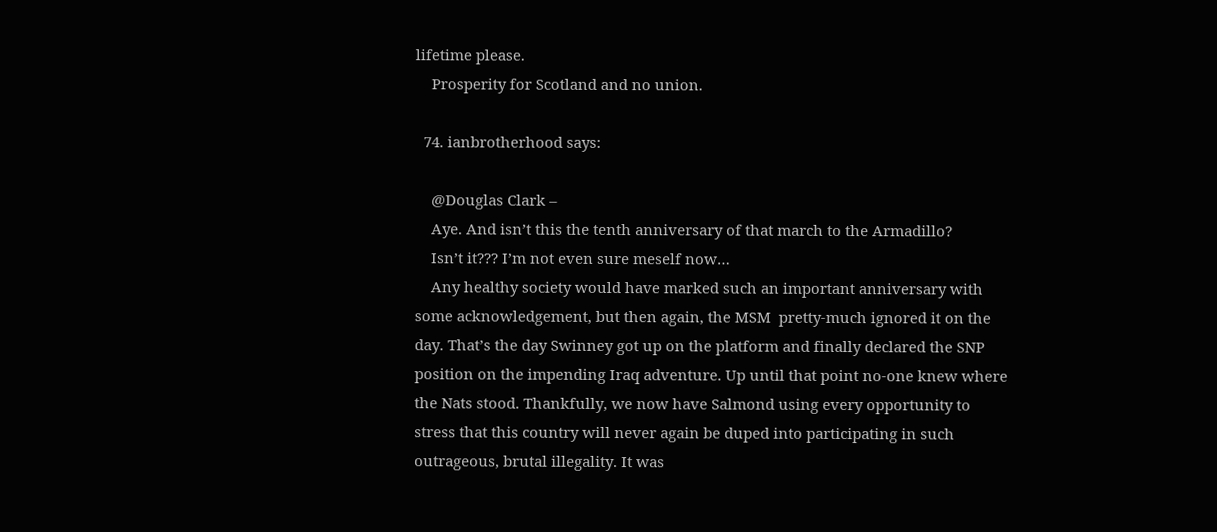lifetime please.
    Prosperity for Scotland and no union.

  74. ianbrotherhood says:

    @Douglas Clark –
    Aye. And isn’t this the tenth anniversary of that march to the Armadillo?
    Isn’t it??? I’m not even sure meself now…
    Any healthy society would have marked such an important anniversary with some acknowledgement, but then again, the MSM  pretty-much ignored it on the day. That’s the day Swinney got up on the platform and finally declared the SNP position on the impending Iraq adventure. Up until that point no-one knew where the Nats stood. Thankfully, we now have Salmond using every opportunity to stress that this country will never again be duped into participating in such outrageous, brutal illegality. It was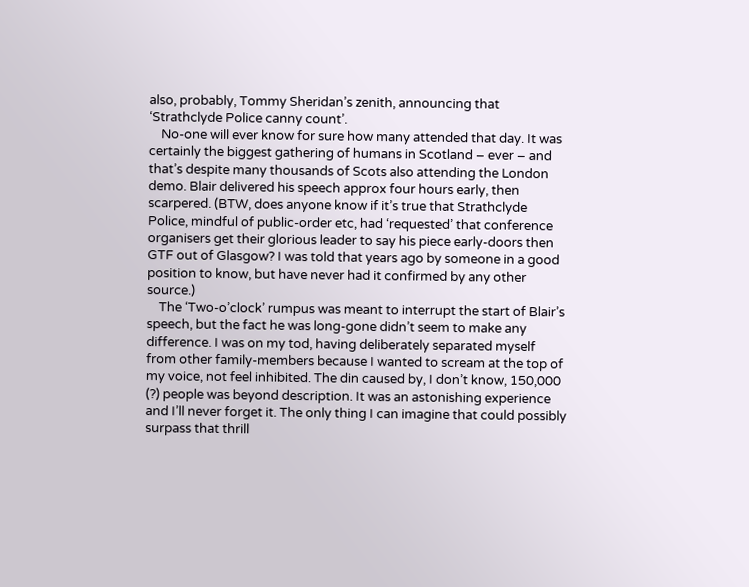also, probably, Tommy Sheridan’s zenith, announcing that ‘Strathclyde Police canny count’.
    No-one will ever know for sure how many attended that day. It was certainly the biggest gathering of humans in Scotland – ever – and that’s despite many thousands of Scots also attending the London demo. Blair delivered his speech approx four hours early, then scarpered. (BTW, does anyone know if it’s true that Strathclyde Police, mindful of public-order etc, had ‘requested’ that conference organisers get their glorious leader to say his piece early-doors then GTF out of Glasgow? I was told that years ago by someone in a good position to know, but have never had it confirmed by any other source.)
    The ‘Two-o’clock’ rumpus was meant to interrupt the start of Blair’s speech, but the fact he was long-gone didn’t seem to make any difference. I was on my tod, having deliberately separated myself from other family-members because I wanted to scream at the top of my voice, not feel inhibited. The din caused by, I don’t know, 150,000 (?) people was beyond description. It was an astonishing experience and I’ll never forget it. The only thing I can imagine that could possibly surpass that thrill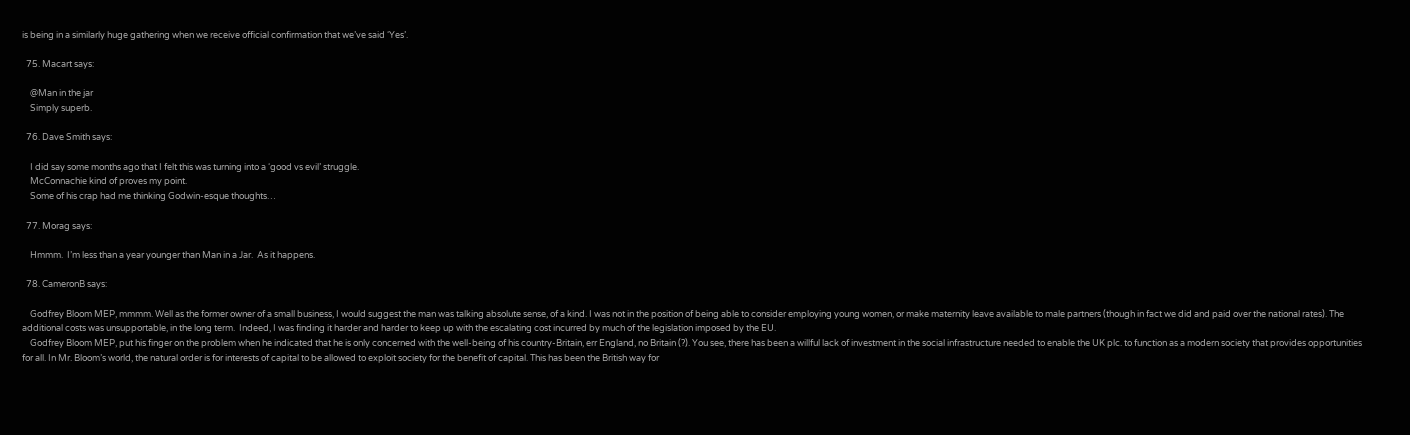is being in a similarly huge gathering when we receive official confirmation that we’ve said ‘Yes’.

  75. Macart says:

    @Man in the jar
    Simply superb.

  76. Dave Smith says:

    I did say some months ago that I felt this was turning into a ‘good vs evil’ struggle.
    McConnachie kind of proves my point.
    Some of his crap had me thinking Godwin-esque thoughts…

  77. Morag says:

    Hmmm.  I’m less than a year younger than Man in a Jar.  As it happens.

  78. CameronB says:

    Godfrey Bloom MEP, mmmm. Well as the former owner of a small business, I would suggest the man was talking absolute sense, of a kind. I was not in the position of being able to consider employing young women, or make maternity leave available to male partners (though in fact we did and paid over the national rates). The additional costs was unsupportable, in the long term.  Indeed, I was finding it harder and harder to keep up with the escalating cost incurred by much of the legislation imposed by the EU.
    Godfrey Bloom MEP, put his finger on the problem when he indicated that he is only concerned with the well-being of his country-Britain, err England, no Britain (?). You see, there has been a willful lack of investment in the social infrastructure needed to enable the UK plc. to function as a modern society that provides opportunities for all. In Mr. Bloom’s world, the natural order is for interests of capital to be allowed to exploit society for the benefit of capital. This has been the British way for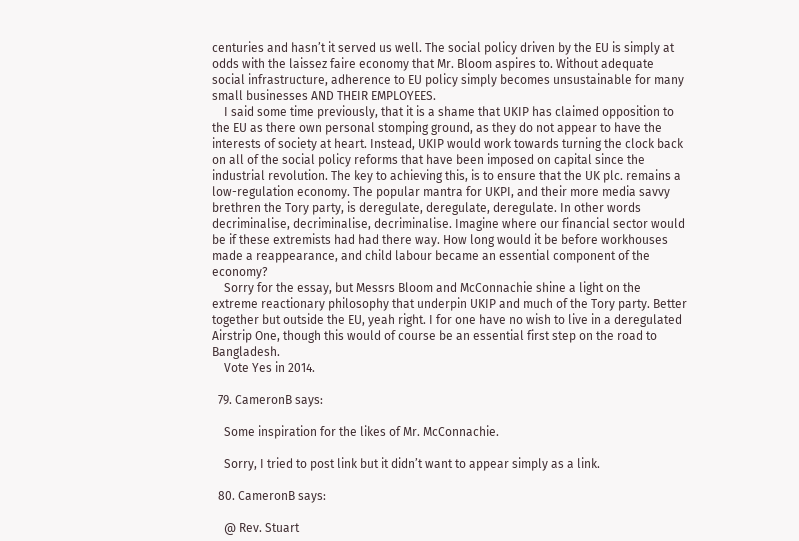centuries and hasn’t it served us well. The social policy driven by the EU is simply at odds with the laissez faire economy that Mr. Bloom aspires to. Without adequate social infrastructure, adherence to EU policy simply becomes unsustainable for many small businesses AND THEIR EMPLOYEES.
    I said some time previously, that it is a shame that UKIP has claimed opposition to the EU as there own personal stomping ground, as they do not appear to have the interests of society at heart. Instead, UKIP would work towards turning the clock back on all of the social policy reforms that have been imposed on capital since the industrial revolution. The key to achieving this, is to ensure that the UK plc. remains a low-regulation economy. The popular mantra for UKPI, and their more media savvy brethren the Tory party, is deregulate, deregulate, deregulate. In other words decriminalise, decriminalise, decriminalise. Imagine where our financial sector would be if these extremists had had there way. How long would it be before workhouses made a reappearance, and child labour became an essential component of the economy?
    Sorry for the essay, but Messrs Bloom and McConnachie shine a light on the extreme reactionary philosophy that underpin UKIP and much of the Tory party. Better together but outside the EU, yeah right. I for one have no wish to live in a deregulated Airstrip One, though this would of course be an essential first step on the road to Bangladesh.
    Vote Yes in 2014.

  79. CameronB says:

    Some inspiration for the likes of Mr. McConnachie.

    Sorry, I tried to post link but it didn’t want to appear simply as a link.

  80. CameronB says:

    @ Rev. Stuart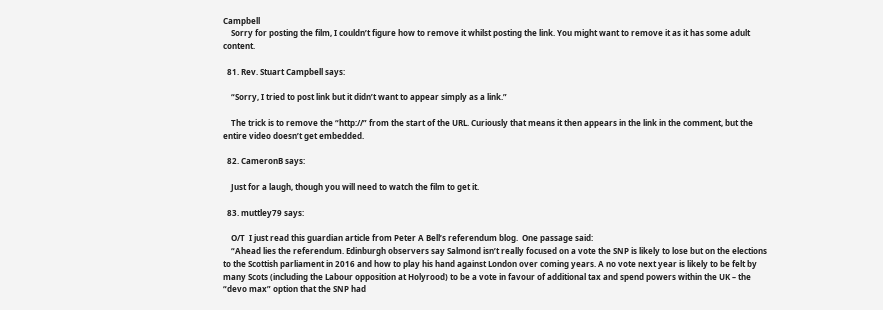Campbell
    Sorry for posting the film, I couldn’t figure how to remove it whilst posting the link. You might want to remove it as it has some adult content.

  81. Rev. Stuart Campbell says:

    “Sorry, I tried to post link but it didn’t want to appear simply as a link.”

    The trick is to remove the “http://” from the start of the URL. Curiously that means it then appears in the link in the comment, but the entire video doesn’t get embedded.

  82. CameronB says:

    Just for a laugh, though you will need to watch the film to get it.

  83. muttley79 says:

    O/T  I just read this guardian article from Peter A Bell’s referendum blog.  One passage said:
    “Ahead lies the referendum. Edinburgh observers say Salmond isn’t really focused on a vote the SNP is likely to lose but on the elections to the Scottish parliament in 2016 and how to play his hand against London over coming years. A no vote next year is likely to be felt by many Scots (including the Labour opposition at Holyrood) to be a vote in favour of additional tax and spend powers within the UK – the “devo max” option that the SNP had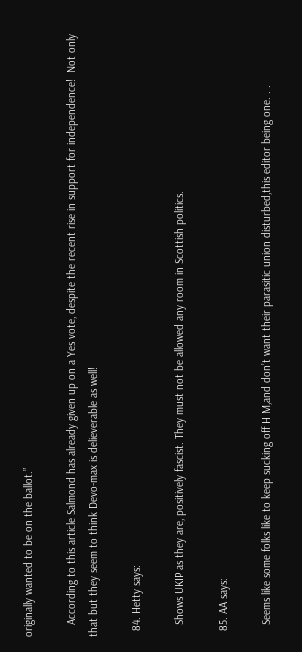originally wanted to be on the ballot.”

    According to this article Salmond has already given up on a Yes vote, despite the recent rise in support for independence!  Not only that but they seem to think Devo-max is delieverable as well!

  84. Hetty says:

    Shows UKIP as they are, positively fascist. They must not be allowed any room in Scottish politics.

  85. AA says:

    Seems like some folks like to keep sucking off H M,and don’t want their parasitic union disturbed,this editor being one. . .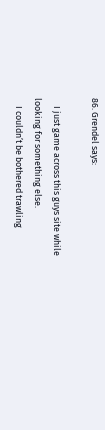86. Grendel says:

    I just game across this guys site while looking for something else.
    I couldn’t be bothered trawling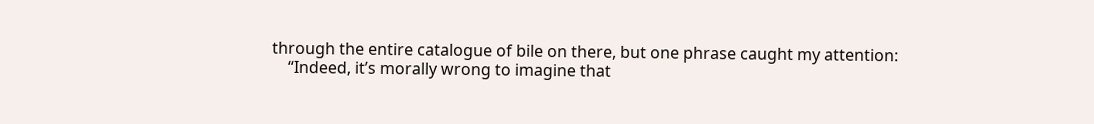through the entire catalogue of bile on there, but one phrase caught my attention:
    “Indeed, it’s morally wrong to imagine that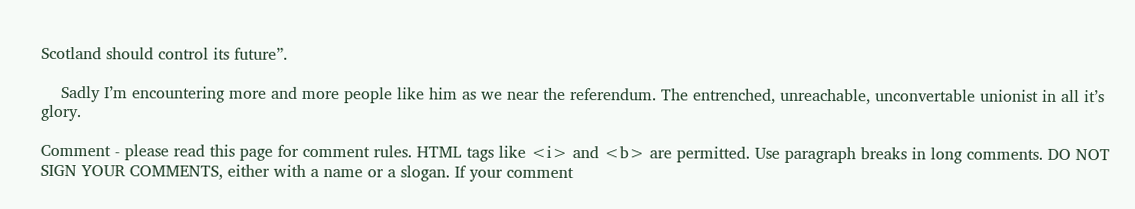Scotland should control its future”.

    Sadly I’m encountering more and more people like him as we near the referendum. The entrenched, unreachable, unconvertable unionist in all it’s glory.

Comment - please read this page for comment rules. HTML tags like <i> and <b> are permitted. Use paragraph breaks in long comments. DO NOT SIGN YOUR COMMENTS, either with a name or a slogan. If your comment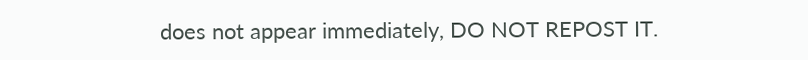does not appear immediately, DO NOT REPOST IT.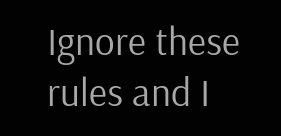Ignore these rules and I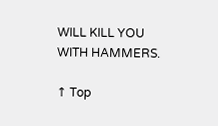WILL KILL YOU WITH HAMMERS.

↑ Top